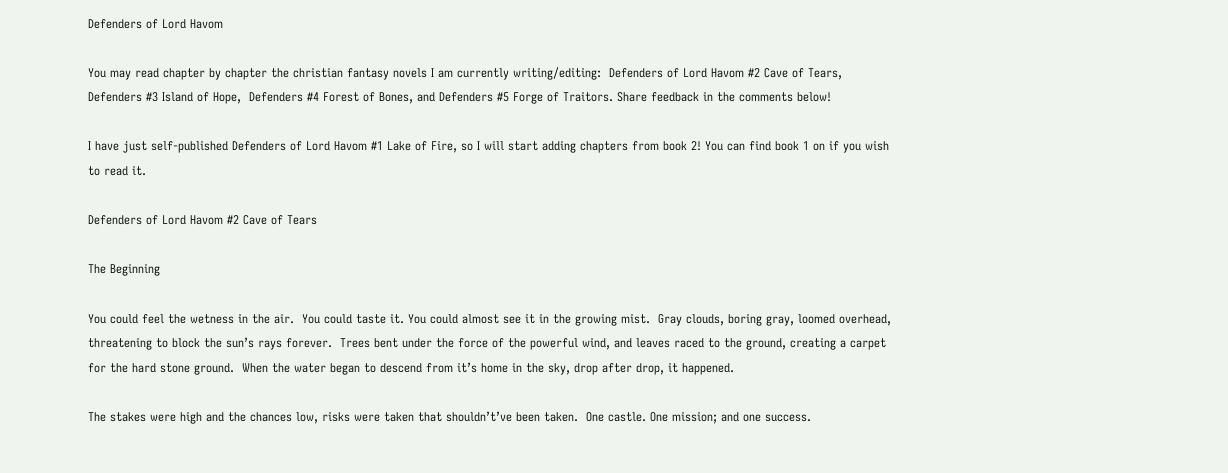Defenders of Lord Havom

You may read chapter by chapter the christian fantasy novels I am currently writing/editing:  Defenders of Lord Havom #2 Cave of Tears, Defenders #3 Island of Hope,  Defenders #4 Forest of Bones, and Defenders #5 Forge of Traitors. Share feedback in the comments below!

I have just self-published Defenders of Lord Havom #1 Lake of Fire, so I will start adding chapters from book 2! You can find book 1 on if you wish to read it.

Defenders of Lord Havom #2 Cave of Tears

The Beginning

You could feel the wetness in the air.  You could taste it. You could almost see it in the growing mist.  Gray clouds, boring gray, loomed overhead, threatening to block the sun’s rays forever.  Trees bent under the force of the powerful wind, and leaves raced to the ground, creating a carpet for the hard stone ground.  When the water began to descend from it’s home in the sky, drop after drop, it happened.

The stakes were high and the chances low, risks were taken that shouldn’t’ve been taken.  One castle. One mission; and one success.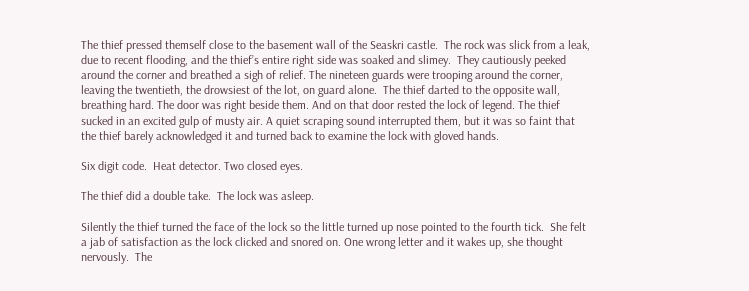The thief pressed themself close to the basement wall of the Seaskri castle.  The rock was slick from a leak, due to recent flooding, and the thief’s entire right side was soaked and slimey.  They cautiously peeked around the corner and breathed a sigh of relief. The nineteen guards were trooping around the corner, leaving the twentieth, the drowsiest of the lot, on guard alone.  The thief darted to the opposite wall, breathing hard. The door was right beside them. And on that door rested the lock of legend. The thief sucked in an excited gulp of musty air. A quiet scraping sound interrupted them, but it was so faint that the thief barely acknowledged it and turned back to examine the lock with gloved hands.

Six digit code.  Heat detector. Two closed eyes.

The thief did a double take.  The lock was asleep.

Silently the thief turned the face of the lock so the little turned up nose pointed to the fourth tick.  She felt a jab of satisfaction as the lock clicked and snored on. One wrong letter and it wakes up, she thought nervously.  The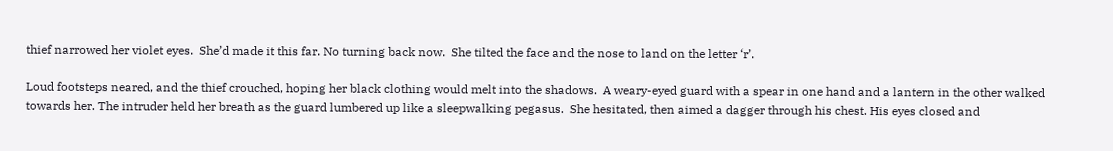thief narrowed her violet eyes.  She’d made it this far. No turning back now.  She tilted the face and the nose to land on the letter ‘r’.

Loud footsteps neared, and the thief crouched, hoping her black clothing would melt into the shadows.  A weary-eyed guard with a spear in one hand and a lantern in the other walked towards her. The intruder held her breath as the guard lumbered up like a sleepwalking pegasus.  She hesitated, then aimed a dagger through his chest. His eyes closed and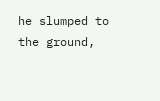he slumped to the ground,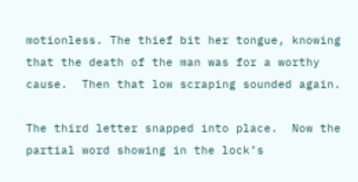motionless. The thief bit her tongue, knowing that the death of the man was for a worthy cause.  Then that low scraping sounded again.

The third letter snapped into place.  Now the partial word showing in the lock’s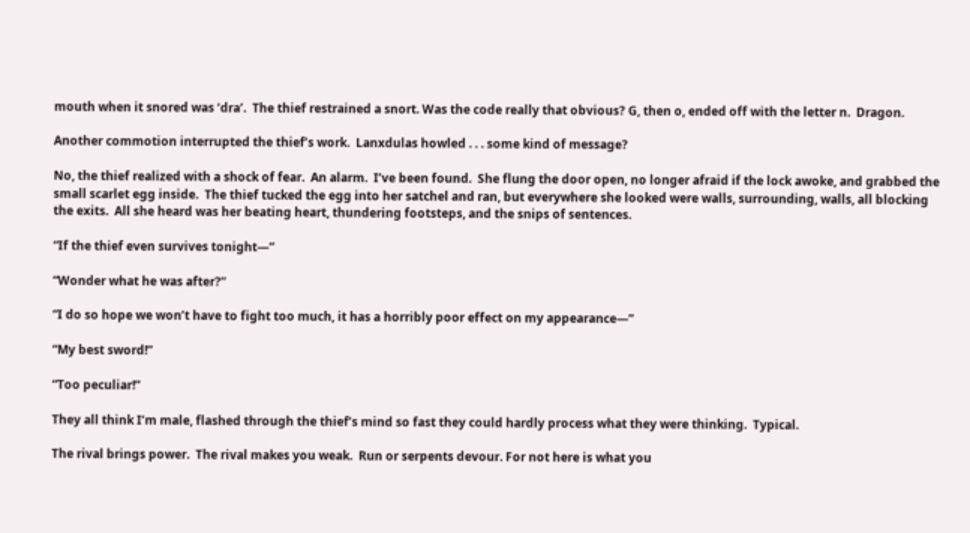mouth when it snored was ‘dra’.  The thief restrained a snort. Was the code really that obvious? G, then o, ended off with the letter n.  Dragon.

Another commotion interrupted the thief’s work.  Lanxdulas howled . . . some kind of message?

No, the thief realized with a shock of fear.  An alarm.  I’ve been found.  She flung the door open, no longer afraid if the lock awoke, and grabbed the small scarlet egg inside.  The thief tucked the egg into her satchel and ran, but everywhere she looked were walls, surrounding, walls, all blocking the exits.  All she heard was her beating heart, thundering footsteps, and the snips of sentences.

“If the thief even survives tonight—”

“Wonder what he was after?”

“I do so hope we won’t have to fight too much, it has a horribly poor effect on my appearance—”

“My best sword!”

“Too peculiar!”

They all think I’m male, flashed through the thief’s mind so fast they could hardly process what they were thinking.  Typical.

The rival brings power.  The rival makes you weak.  Run or serpents devour. For not here is what you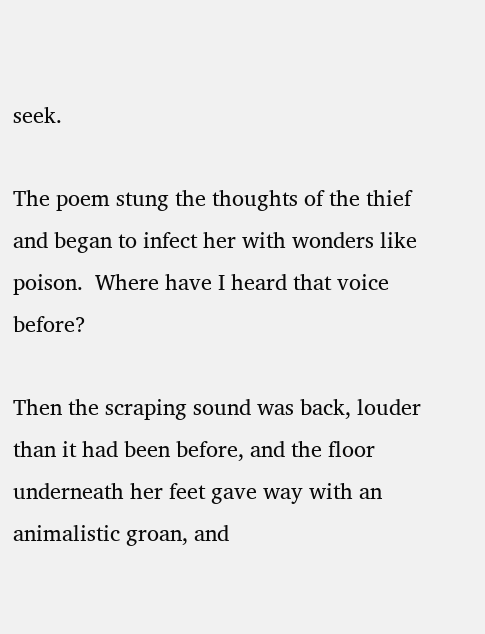seek.

The poem stung the thoughts of the thief and began to infect her with wonders like poison.  Where have I heard that voice before?

Then the scraping sound was back, louder than it had been before, and the floor underneath her feet gave way with an animalistic groan, and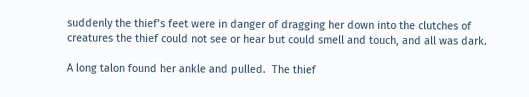suddenly the thief’s feet were in danger of dragging her down into the clutches of creatures the thief could not see or hear but could smell and touch, and all was dark.

A long talon found her ankle and pulled.  The thief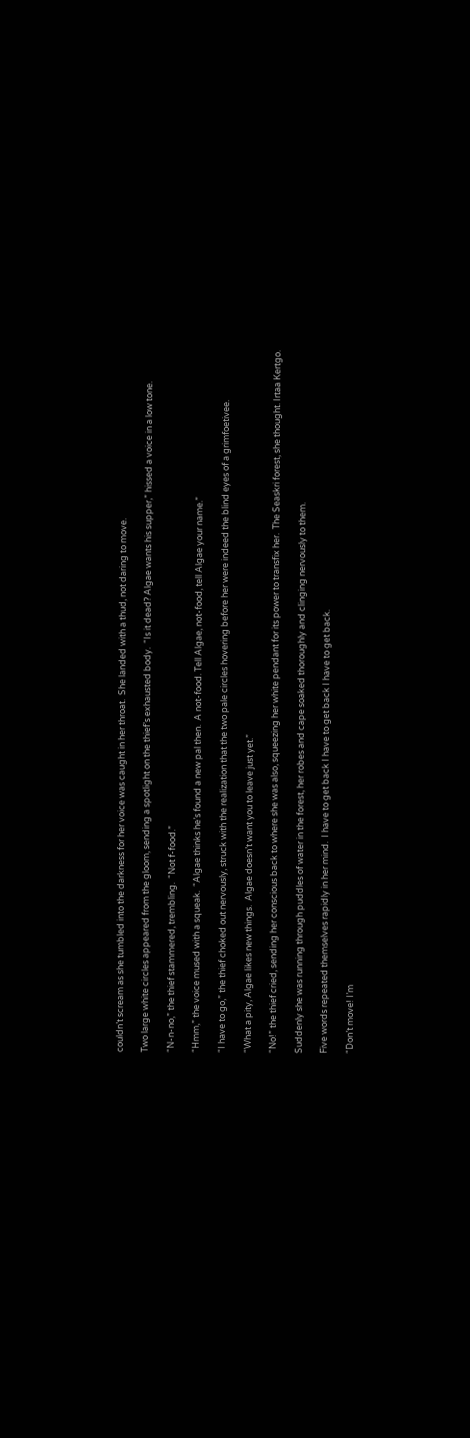couldn’t scream as she tumbled into the darkness for her voice was caught in her throat.  She landed with a thud, not daring to move.

Two large white circles appeared from the gloom, sending a spotlight on the thief’s exhausted body.  “Is it dead? Algae wants his supper,” hissed a voice in a low tone.

“N-n-no,” the thief stammered, trembling.  “Not f-food.”

“Hmm,” the voice mused with a squeak.  “Algae thinks he’s found a new pal then.  A not-food. Tell Algae, not-food, tell Algae your name.”

“I have to go,” the thief choked out nervously, struck with the realization that the two pale circles hovering before her were indeed the blind eyes of a grimfoetivee.

“What a pity, Algae likes new things.  Algae doesn’t want you to leave just yet.”

“No!” the thief cried, sending her conscious back to where she was also, squeezing her white pendant for its power to transfix her.  The Seaskri forest, she thought. Irtaa Kertgo.

Suddenly she was running through puddles of water in the forest, her robes and cape soaked thoroughly and clinging nervously to them.

Five words repeated themselves rapidly in her mind.  I have to get back I have to get back I have to get back.

“Don’t move! I’m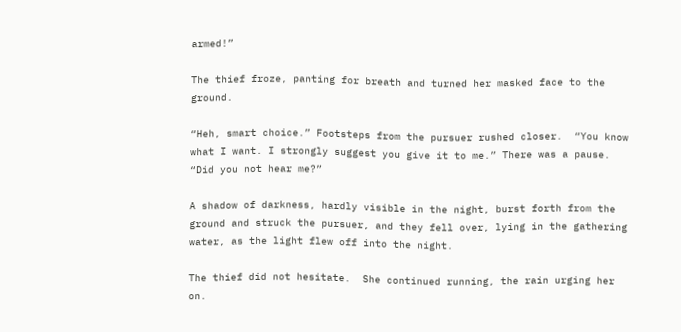armed!”

The thief froze, panting for breath and turned her masked face to the ground.

“Heh, smart choice.” Footsteps from the pursuer rushed closer.  “You know what I want. I strongly suggest you give it to me.” There was a pause.  “Did you not hear me?”

A shadow of darkness, hardly visible in the night, burst forth from the ground and struck the pursuer, and they fell over, lying in the gathering water, as the light flew off into the night.

The thief did not hesitate.  She continued running, the rain urging her on.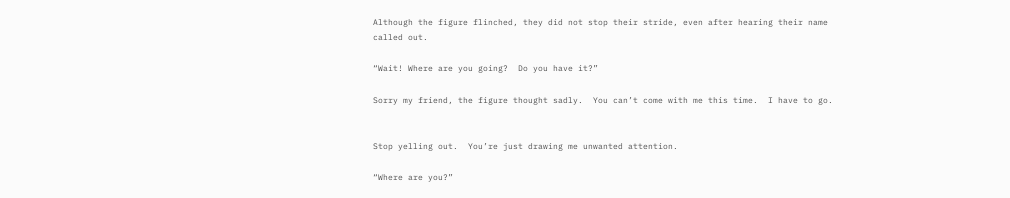Although the figure flinched, they did not stop their stride, even after hearing their name called out.

“Wait! Where are you going?  Do you have it?”

Sorry my friend, the figure thought sadly.  You can’t come with me this time.  I have to go.


Stop yelling out.  You’re just drawing me unwanted attention.

“Where are you?”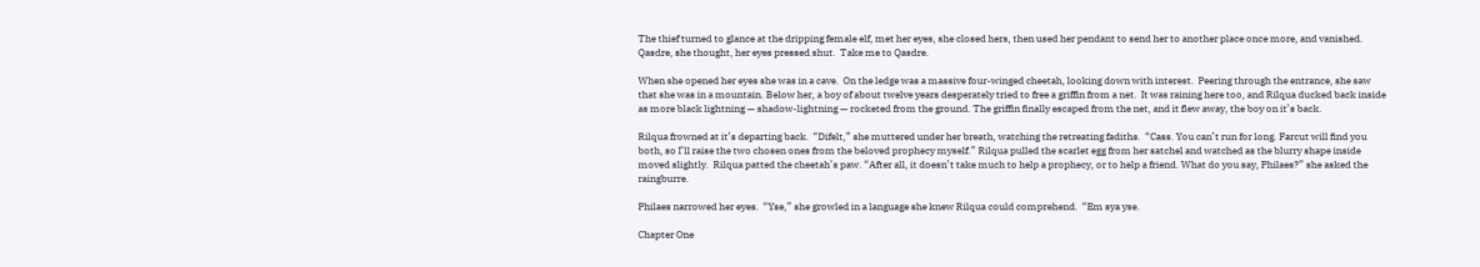The thief turned to glance at the dripping female elf, met her eyes, she closed hers, then used her pendant to send her to another place once more, and vanished.  Qasdre, she thought, her eyes pressed shut.  Take me to Qasdre.

When she opened her eyes she was in a cave.  On the ledge was a massive four-winged cheetah, looking down with interest.  Peering through the entrance, she saw that she was in a mountain. Below her, a boy of about twelve years desperately tried to free a griffin from a net.  It was raining here too, and Rilqua ducked back inside as more black lightning — shadow-lightning — rocketed from the ground. The griffin finally escaped from the net, and it flew away, the boy on it’s back.

Rilqua frowned at it’s departing back.  “Difelt,” she muttered under her breath, watching the retreating fadiths.  “Cass. You can’t run for long. Farcut will find you both, so I’ll raise the two chosen ones from the beloved prophecy myself.” Rilqua pulled the scarlet egg from her satchel and watched as the blurry shape inside moved slightly.  Rilqua patted the cheetah’s paw. “After all, it doesn’t take much to help a prophecy, or to help a friend. What do you say, Philaes?” she asked the raingburre.

Philaes narrowed her eyes.  “Yse,” she growled in a language she knew Rilqua could comprehend.  “Em sya yse.

Chapter One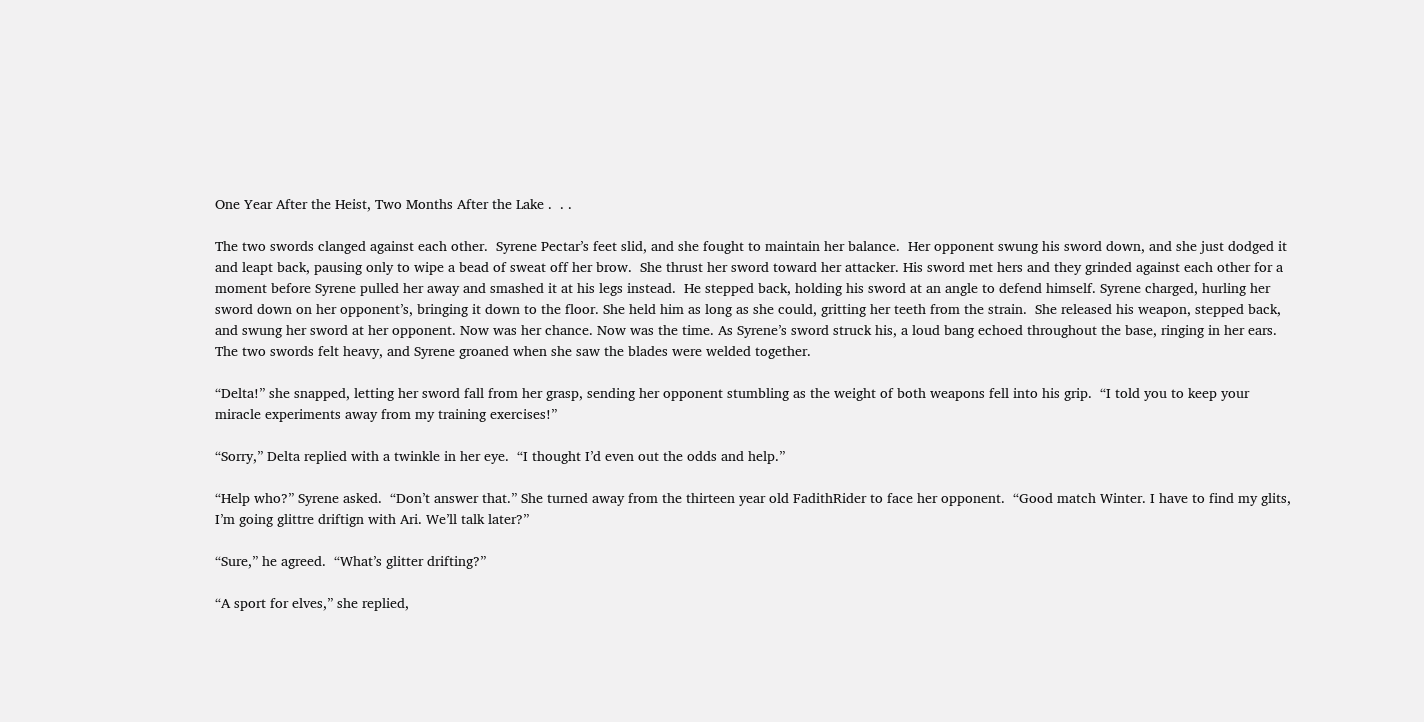One Year After the Heist, Two Months After the Lake .  . .

The two swords clanged against each other.  Syrene Pectar’s feet slid, and she fought to maintain her balance.  Her opponent swung his sword down, and she just dodged it and leapt back, pausing only to wipe a bead of sweat off her brow.  She thrust her sword toward her attacker. His sword met hers and they grinded against each other for a moment before Syrene pulled her away and smashed it at his legs instead.  He stepped back, holding his sword at an angle to defend himself. Syrene charged, hurling her sword down on her opponent’s, bringing it down to the floor. She held him as long as she could, gritting her teeth from the strain.  She released his weapon, stepped back, and swung her sword at her opponent. Now was her chance. Now was the time. As Syrene’s sword struck his, a loud bang echoed throughout the base, ringing in her ears. The two swords felt heavy, and Syrene groaned when she saw the blades were welded together.

“Delta!” she snapped, letting her sword fall from her grasp, sending her opponent stumbling as the weight of both weapons fell into his grip.  “I told you to keep your miracle experiments away from my training exercises!”

“Sorry,” Delta replied with a twinkle in her eye.  “I thought I’d even out the odds and help.”

“Help who?” Syrene asked.  “Don’t answer that.” She turned away from the thirteen year old FadithRider to face her opponent.  “Good match Winter. I have to find my glits, I’m going glittre driftign with Ari. We’ll talk later?”

“Sure,” he agreed.  “What’s glitter drifting?”

“A sport for elves,” she replied,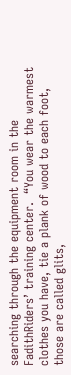searching through the equipment room in the FadithRiders’ training center.  “You wear the warmest clothes you have, tie a plank of wood to each foot, those are called glits,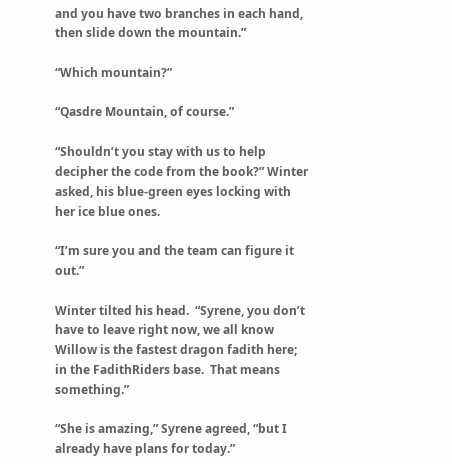and you have two branches in each hand, then slide down the mountain.”

“Which mountain?”

“Qasdre Mountain, of course.”

“Shouldn’t you stay with us to help decipher the code from the book?” Winter asked, his blue-green eyes locking with her ice blue ones.

“I’m sure you and the team can figure it out.”

Winter tilted his head.  “Syrene, you don’t have to leave right now, we all know Willow is the fastest dragon fadith here; in the FadithRiders base.  That means something.”

“She is amazing,” Syrene agreed, “but I already have plans for today.”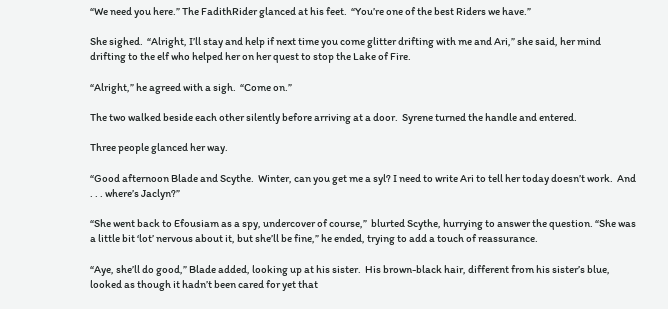“We need you here.” The FadithRider glanced at his feet.  “You’re one of the best Riders we have.”

She sighed.  “Alright, I’ll stay and help if next time you come glitter drifting with me and Ari,” she said, her mind drifting to the elf who helped her on her quest to stop the Lake of Fire.

“Alright,” he agreed with a sigh.  “Come on.”

The two walked beside each other silently before arriving at a door.  Syrene turned the handle and entered.

Three people glanced her way.

“Good afternoon Blade and Scythe.  Winter, can you get me a syl? I need to write Ari to tell her today doesn’t work.  And . . . where’s Jaclyn?”

“She went back to Efousiam as a spy, undercover of course,”  blurted Scythe, hurrying to answer the question. “She was a little bit ‘lot’ nervous about it, but she’ll be fine,” he ended, trying to add a touch of reassurance.

“Aye, she’ll do good,” Blade added, looking up at his sister.  His brown-black hair, different from his sister’s blue, looked as though it hadn’t been cared for yet that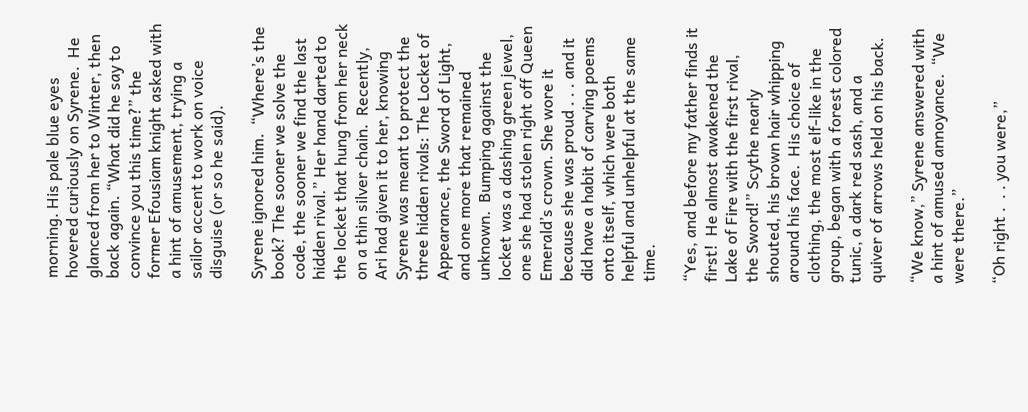morning. His pale blue eyes hovered curiously on Syrene.  He glanced from her to Winter, then back again. “What did he say to convince you this time?” the former Efousiam knight asked with a hint of amusement, trying a sailor accent to work on voice disguise (or so he said).

Syrene ignored him.  “Where’s the book? The sooner we solve the code, the sooner we find the last hidden rival.” Her hand darted to the locket that hung from her neck on a thin silver chain.  Recently, Ari had given it to her, knowing Syrene was meant to protect the three hidden rivals: The Locket of Appearance, the Sword of Light, and one more that remained unknown.  Bumping against the locket was a dashing green jewel, one she had stolen right off Queen Emerald’s crown. She wore it because she was proud . . . and it did have a habit of carving poems onto itself, which were both helpful and unhelpful at the same time.

“Yes, and before my father finds it first!  He almost awakened the Lake of Fire with the first rival, the Sword!” Scythe nearly shouted, his brown hair whipping around his face.  His choice of clothing, the most elf-like in the group, began with a forest colored tunic, a dark red sash, and a quiver of arrows held on his back.

“We know,” Syrene answered with a hint of amused annoyance.  “We were there.”

“Oh right .  . . you were,”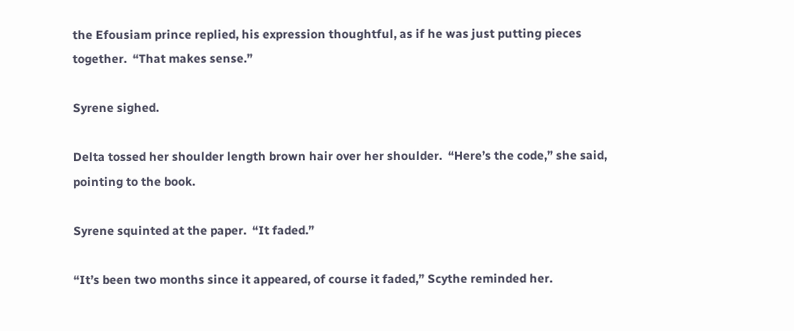the Efousiam prince replied, his expression thoughtful, as if he was just putting pieces together.  “That makes sense.”

Syrene sighed.

Delta tossed her shoulder length brown hair over her shoulder.  “Here’s the code,” she said, pointing to the book.

Syrene squinted at the paper.  “It faded.”

“It’s been two months since it appeared, of course it faded,” Scythe reminded her.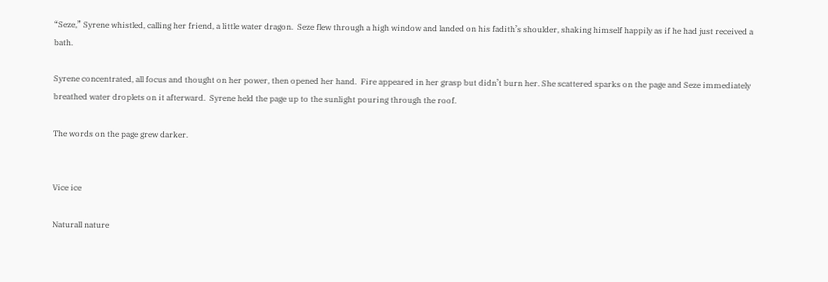“Seze,” Syrene whistled, calling her friend, a little water dragon.  Seze flew through a high window and landed on his fadith’s shoulder, shaking himself happily as if he had just received a bath.

Syrene concentrated, all focus and thought on her power, then opened her hand.  Fire appeared in her grasp but didn’t burn her. She scattered sparks on the page and Seze immediately breathed water droplets on it afterward.  Syrene held the page up to the sunlight pouring through the roof.

The words on the page grew darker.


Vice ice

Naturall nature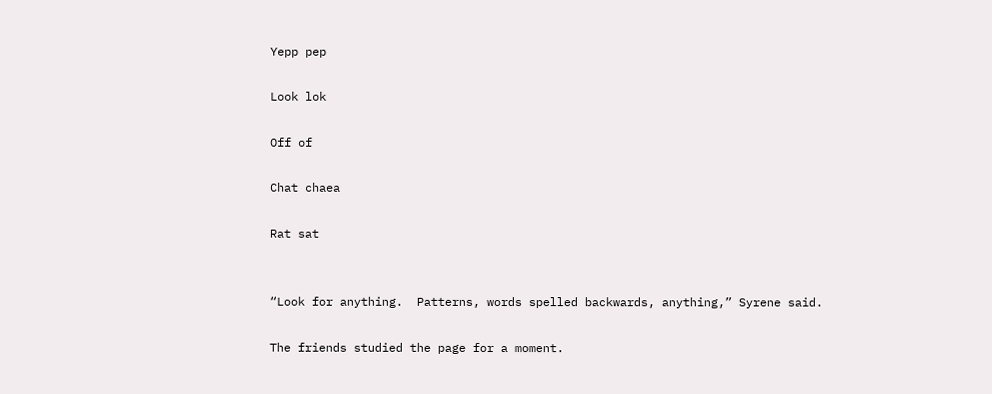Yepp pep

Look lok

Off of

Chat chaea

Rat sat


“Look for anything.  Patterns, words spelled backwards, anything,” Syrene said.

The friends studied the page for a moment.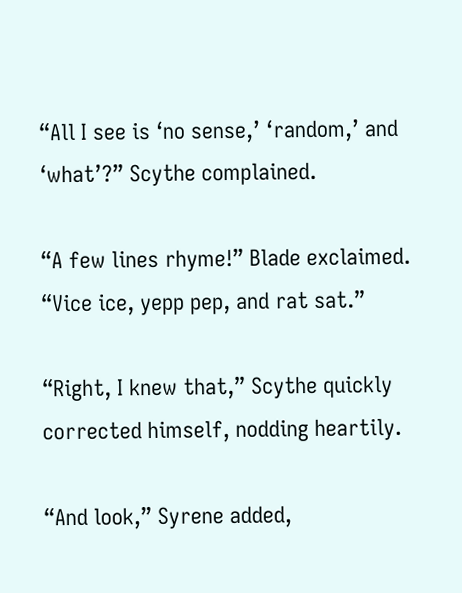“All I see is ‘no sense,’ ‘random,’ and ‘what’?” Scythe complained.

“A few lines rhyme!” Blade exclaimed.  “Vice ice, yepp pep, and rat sat.”

“Right, I knew that,” Scythe quickly corrected himself, nodding heartily.

“And look,” Syrene added,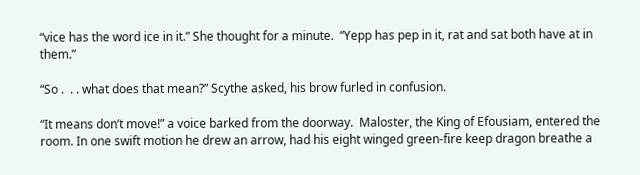“vice has the word ice in it.” She thought for a minute.  “Yepp has pep in it, rat and sat both have at in them.”

“So .  . . what does that mean?” Scythe asked, his brow furled in confusion.

“It means don’t move!” a voice barked from the doorway.  Maloster, the King of Efousiam, entered the room. In one swift motion he drew an arrow, had his eight winged green-fire keep dragon breathe a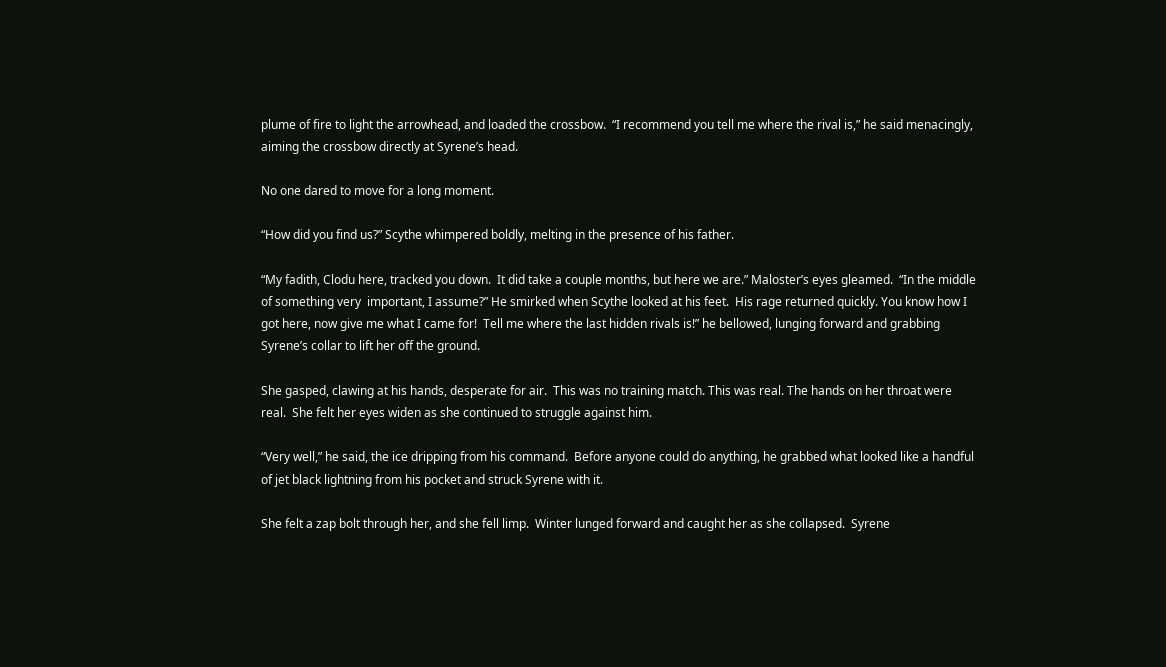plume of fire to light the arrowhead, and loaded the crossbow.  “I recommend you tell me where the rival is,” he said menacingly, aiming the crossbow directly at Syrene’s head.

No one dared to move for a long moment.

“How did you find us?” Scythe whimpered boldly, melting in the presence of his father.

“My fadith, Clodu here, tracked you down.  It did take a couple months, but here we are.” Maloster’s eyes gleamed.  “In the middle of something very  important, I assume?” He smirked when Scythe looked at his feet.  His rage returned quickly. You know how I got here, now give me what I came for!  Tell me where the last hidden rivals is!” he bellowed, lunging forward and grabbing Syrene’s collar to lift her off the ground.

She gasped, clawing at his hands, desperate for air.  This was no training match. This was real. The hands on her throat were real.  She felt her eyes widen as she continued to struggle against him.

“Very well,” he said, the ice dripping from his command.  Before anyone could do anything, he grabbed what looked like a handful of jet black lightning from his pocket and struck Syrene with it.

She felt a zap bolt through her, and she fell limp.  Winter lunged forward and caught her as she collapsed.  Syrene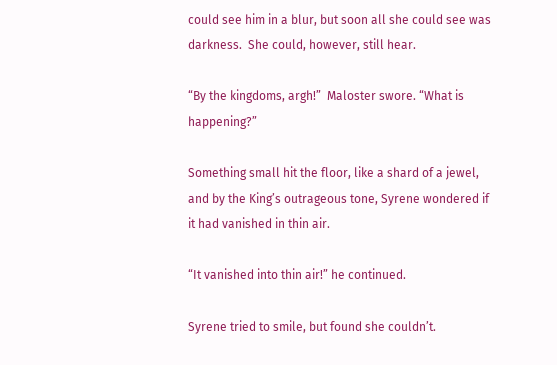could see him in a blur, but soon all she could see was darkness.  She could, however, still hear.

“By the kingdoms, argh!”  Maloster swore. “What is happening?”

Something small hit the floor, like a shard of a jewel, and by the King’s outrageous tone, Syrene wondered if it had vanished in thin air.

“It vanished into thin air!” he continued.

Syrene tried to smile, but found she couldn’t.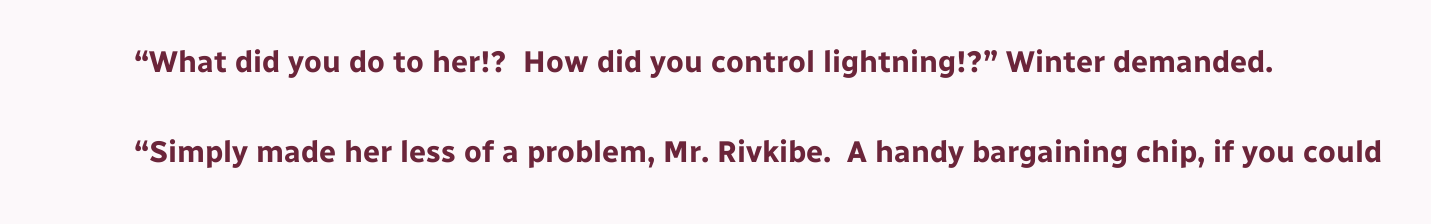“What did you do to her!?  How did you control lightning!?” Winter demanded.

“Simply made her less of a problem, Mr. Rivkibe.  A handy bargaining chip, if you could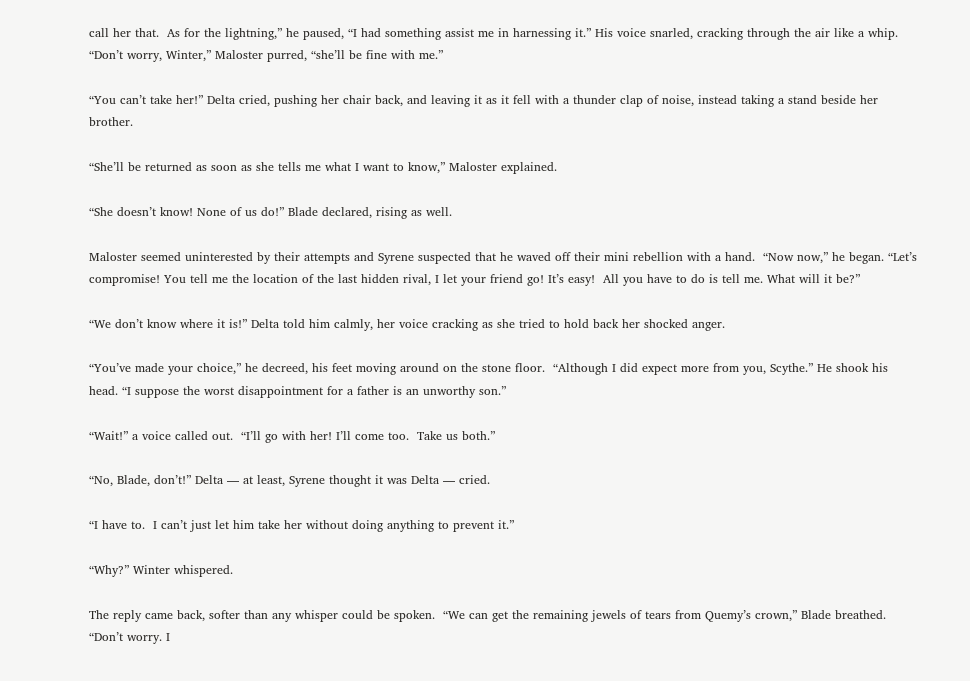call her that.  As for the lightning,” he paused, “I had something assist me in harnessing it.” His voice snarled, cracking through the air like a whip.  “Don’t worry, Winter,” Maloster purred, “she’ll be fine with me.”

“You can’t take her!” Delta cried, pushing her chair back, and leaving it as it fell with a thunder clap of noise, instead taking a stand beside her brother.

“She’ll be returned as soon as she tells me what I want to know,” Maloster explained.

“She doesn’t know! None of us do!” Blade declared, rising as well.

Maloster seemed uninterested by their attempts and Syrene suspected that he waved off their mini rebellion with a hand.  “Now now,” he began. “Let’s compromise! You tell me the location of the last hidden rival, I let your friend go! It’s easy!  All you have to do is tell me. What will it be?”

“We don’t know where it is!” Delta told him calmly, her voice cracking as she tried to hold back her shocked anger.

“You’ve made your choice,” he decreed, his feet moving around on the stone floor.  “Although I did expect more from you, Scythe.” He shook his head. “I suppose the worst disappointment for a father is an unworthy son.”

“Wait!” a voice called out.  “I’ll go with her! I’ll come too.  Take us both.”

“No, Blade, don’t!” Delta — at least, Syrene thought it was Delta — cried.

“I have to.  I can’t just let him take her without doing anything to prevent it.”

“Why?” Winter whispered.

The reply came back, softer than any whisper could be spoken.  “We can get the remaining jewels of tears from Quemy’s crown,” Blade breathed.  “Don’t worry. I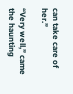can take care of her.”

“Very well,” came the haunting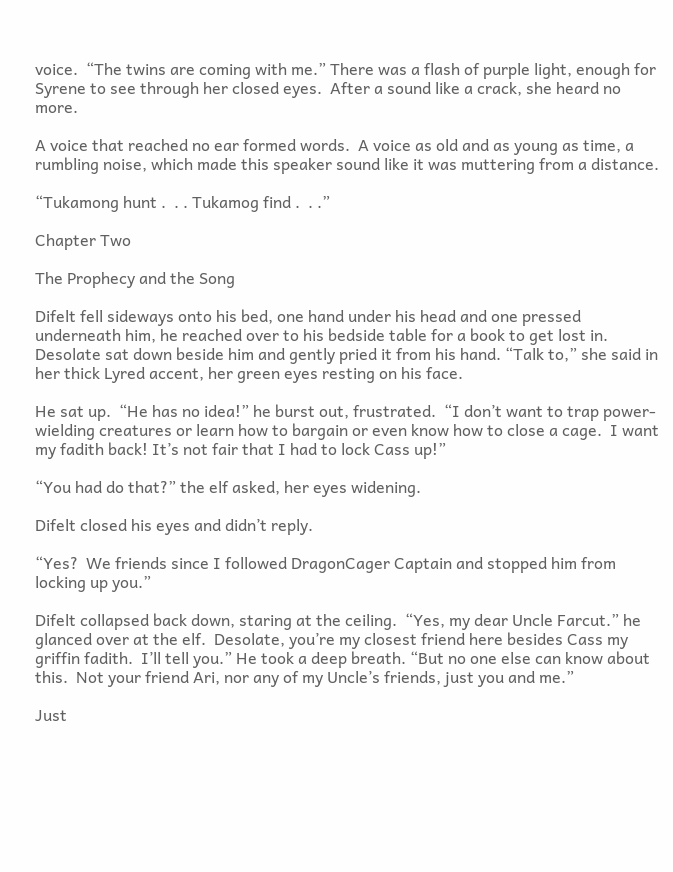voice.  “The twins are coming with me.” There was a flash of purple light, enough for Syrene to see through her closed eyes.  After a sound like a crack, she heard no more.

A voice that reached no ear formed words.  A voice as old and as young as time, a rumbling noise, which made this speaker sound like it was muttering from a distance.

“Tukamong hunt .  . . Tukamog find .  . .”

Chapter Two

The Prophecy and the Song

Difelt fell sideways onto his bed, one hand under his head and one pressed underneath him, he reached over to his bedside table for a book to get lost in.  Desolate sat down beside him and gently pried it from his hand. “Talk to,” she said in her thick Lyred accent, her green eyes resting on his face.

He sat up.  “He has no idea!” he burst out, frustrated.  “I don’t want to trap power-wielding creatures or learn how to bargain or even know how to close a cage.  I want my fadith back! It’s not fair that I had to lock Cass up!”

“You had do that?” the elf asked, her eyes widening.

Difelt closed his eyes and didn’t reply.

“Yes?  We friends since I followed DragonCager Captain and stopped him from locking up you.”

Difelt collapsed back down, staring at the ceiling.  “Yes, my dear Uncle Farcut.” he glanced over at the elf.  Desolate, you’re my closest friend here besides Cass my griffin fadith.  I’ll tell you.” He took a deep breath. “But no one else can know about this.  Not your friend Ari, nor any of my Uncle’s friends, just you and me.”

Just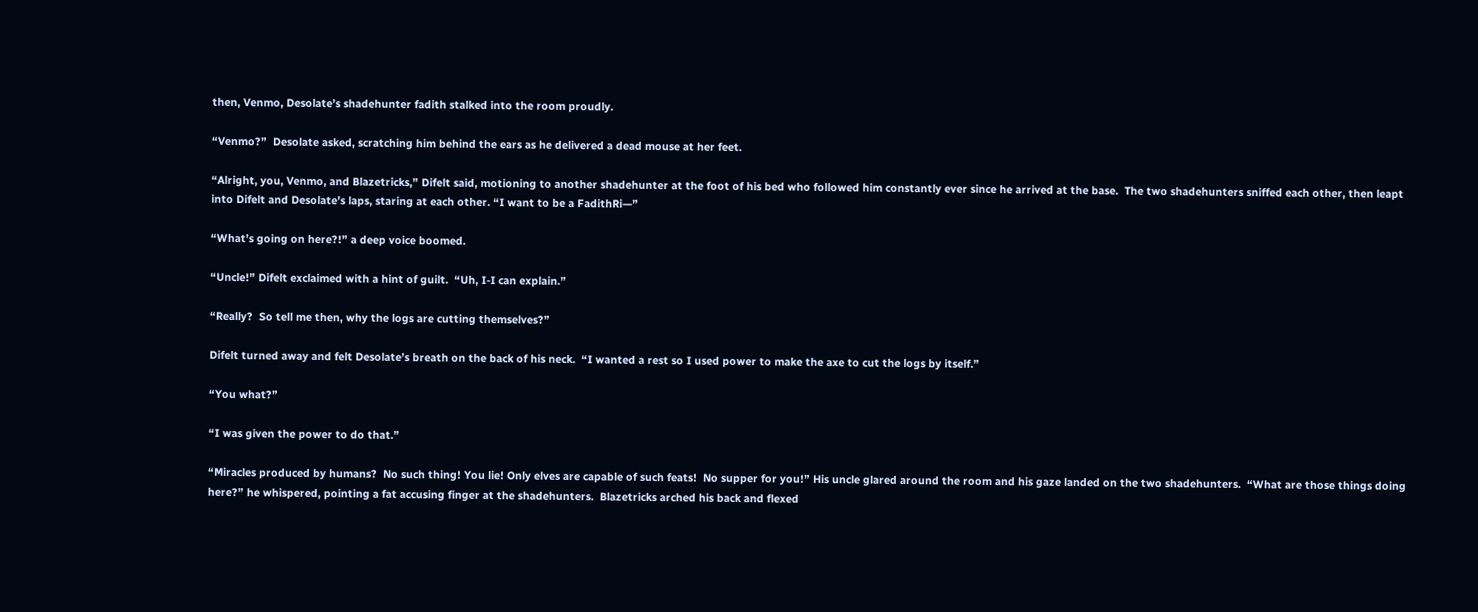then, Venmo, Desolate’s shadehunter fadith stalked into the room proudly.

“Venmo?”  Desolate asked, scratching him behind the ears as he delivered a dead mouse at her feet.

“Alright, you, Venmo, and Blazetricks,” Difelt said, motioning to another shadehunter at the foot of his bed who followed him constantly ever since he arrived at the base.  The two shadehunters sniffed each other, then leapt into Difelt and Desolate’s laps, staring at each other. “I want to be a FadithRi—”

“What’s going on here?!” a deep voice boomed.

“Uncle!” Difelt exclaimed with a hint of guilt.  “Uh, I-I can explain.”

“Really?  So tell me then, why the logs are cutting themselves?”

Difelt turned away and felt Desolate’s breath on the back of his neck.  “I wanted a rest so I used power to make the axe to cut the logs by itself.”

“You what?”

“I was given the power to do that.”

“Miracles produced by humans?  No such thing! You lie! Only elves are capable of such feats!  No supper for you!” His uncle glared around the room and his gaze landed on the two shadehunters.  “What are those things doing here?” he whispered, pointing a fat accusing finger at the shadehunters.  Blazetricks arched his back and flexed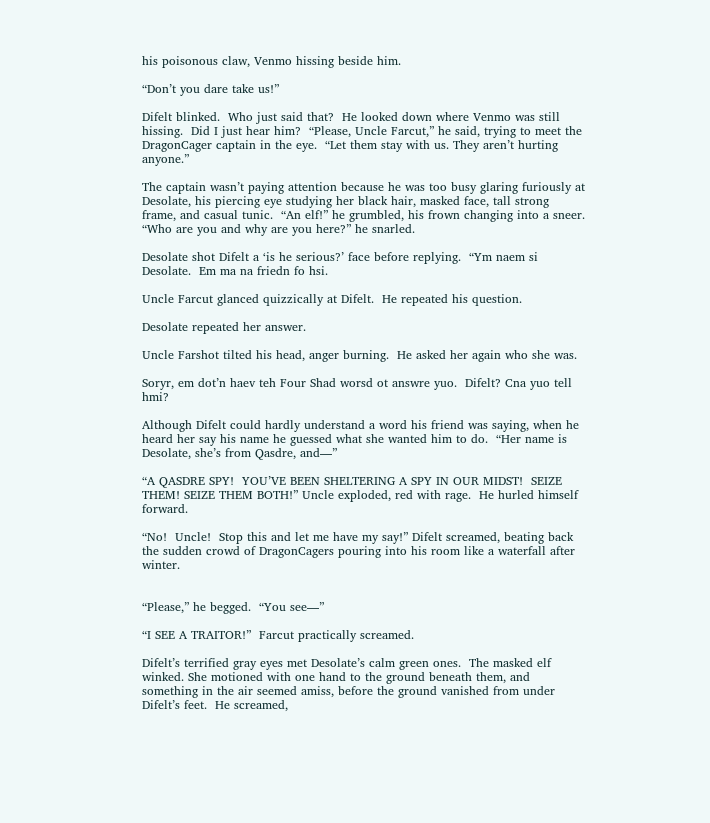his poisonous claw, Venmo hissing beside him.

“Don’t you dare take us!”

Difelt blinked.  Who just said that?  He looked down where Venmo was still hissing.  Did I just hear him?  “Please, Uncle Farcut,” he said, trying to meet the DragonCager captain in the eye.  “Let them stay with us. They aren’t hurting anyone.”

The captain wasn’t paying attention because he was too busy glaring furiously at Desolate, his piercing eye studying her black hair, masked face, tall strong frame, and casual tunic.  “An elf!” he grumbled, his frown changing into a sneer. “Who are you and why are you here?” he snarled.

Desolate shot Difelt a ‘is he serious?’ face before replying.  “Ym naem si Desolate.  Em ma na friedn fo hsi.

Uncle Farcut glanced quizzically at Difelt.  He repeated his question.

Desolate repeated her answer.

Uncle Farshot tilted his head, anger burning.  He asked her again who she was.

Soryr, em dot’n haev teh Four Shad worsd ot answre yuo.  Difelt? Cna yuo tell hmi?

Although Difelt could hardly understand a word his friend was saying, when he heard her say his name he guessed what she wanted him to do.  “Her name is Desolate, she’s from Qasdre, and—”

“A QASDRE SPY!  YOU’VE BEEN SHELTERING A SPY IN OUR MIDST!  SEIZE THEM! SEIZE THEM BOTH!” Uncle exploded, red with rage.  He hurled himself forward.

“No!  Uncle!  Stop this and let me have my say!” Difelt screamed, beating back the sudden crowd of DragonCagers pouring into his room like a waterfall after winter.


“Please,” he begged.  “You see—”

“I SEE A TRAITOR!”  Farcut practically screamed.

Difelt’s terrified gray eyes met Desolate’s calm green ones.  The masked elf winked. She motioned with one hand to the ground beneath them, and something in the air seemed amiss, before the ground vanished from under Difelt’s feet.  He screamed,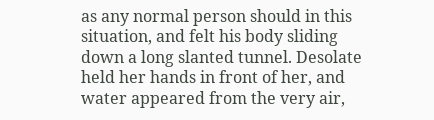as any normal person should in this situation, and felt his body sliding down a long slanted tunnel. Desolate held her hands in front of her, and water appeared from the very air,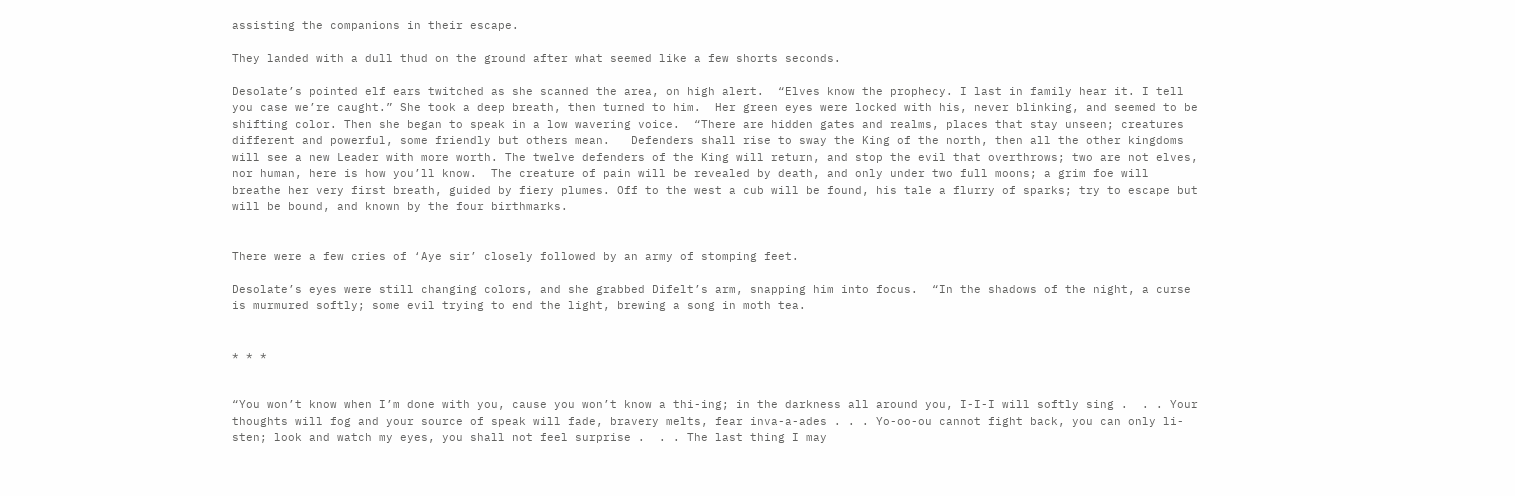assisting the companions in their escape.

They landed with a dull thud on the ground after what seemed like a few shorts seconds.

Desolate’s pointed elf ears twitched as she scanned the area, on high alert.  “Elves know the prophecy. I last in family hear it. I tell you case we’re caught.” She took a deep breath, then turned to him.  Her green eyes were locked with his, never blinking, and seemed to be shifting color. Then she began to speak in a low wavering voice.  “There are hidden gates and realms, places that stay unseen; creatures different and powerful, some friendly but others mean.   Defenders shall rise to sway the King of the north, then all the other kingdoms will see a new Leader with more worth. The twelve defenders of the King will return, and stop the evil that overthrows; two are not elves, nor human, here is how you’ll know.  The creature of pain will be revealed by death, and only under two full moons; a grim foe will breathe her very first breath, guided by fiery plumes. Off to the west a cub will be found, his tale a flurry of sparks; try to escape but will be bound, and known by the four birthmarks.


There were a few cries of ‘Aye sir’ closely followed by an army of stomping feet.

Desolate’s eyes were still changing colors, and she grabbed Difelt’s arm, snapping him into focus.  “In the shadows of the night, a curse is murmured softly; some evil trying to end the light, brewing a song in moth tea.


* * *


“You won’t know when I’m done with you, cause you won’t know a thi-ing; in the darkness all around you, I-I-I will softly sing .  . . Your thoughts will fog and your source of speak will fade, bravery melts, fear inva-a-ades . . . Yo-oo-ou cannot fight back, you can only li-sten; look and watch my eyes, you shall not feel surprise .  . . The last thing I may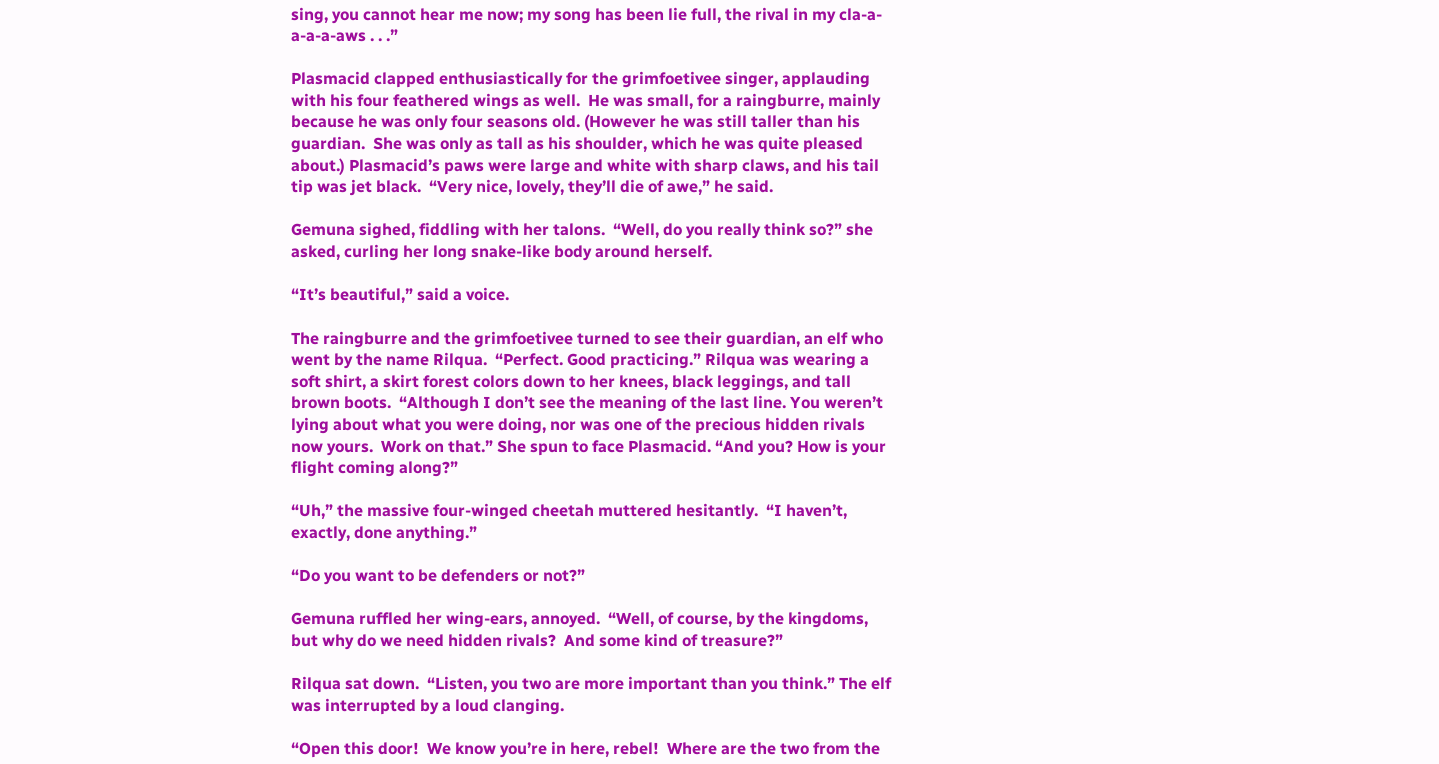sing, you cannot hear me now; my song has been lie full, the rival in my cla-a-a-a-a-aws . . .”

Plasmacid clapped enthusiastically for the grimfoetivee singer, applauding with his four feathered wings as well.  He was small, for a raingburre, mainly because he was only four seasons old. (However he was still taller than his guardian.  She was only as tall as his shoulder, which he was quite pleased about.) Plasmacid’s paws were large and white with sharp claws, and his tail tip was jet black.  “Very nice, lovely, they’ll die of awe,” he said.

Gemuna sighed, fiddling with her talons.  “Well, do you really think so?” she asked, curling her long snake-like body around herself.

“It’s beautiful,” said a voice.

The raingburre and the grimfoetivee turned to see their guardian, an elf who went by the name Rilqua.  “Perfect. Good practicing.” Rilqua was wearing a soft shirt, a skirt forest colors down to her knees, black leggings, and tall brown boots.  “Although I don’t see the meaning of the last line. You weren’t lying about what you were doing, nor was one of the precious hidden rivals now yours.  Work on that.” She spun to face Plasmacid. “And you? How is your flight coming along?”

“Uh,” the massive four-winged cheetah muttered hesitantly.  “I haven’t, exactly, done anything.”

“Do you want to be defenders or not?”

Gemuna ruffled her wing-ears, annoyed.  “Well, of course, by the kingdoms, but why do we need hidden rivals?  And some kind of treasure?”

Rilqua sat down.  “Listen, you two are more important than you think.” The elf was interrupted by a loud clanging.

“Open this door!  We know you’re in here, rebel!  Where are the two from the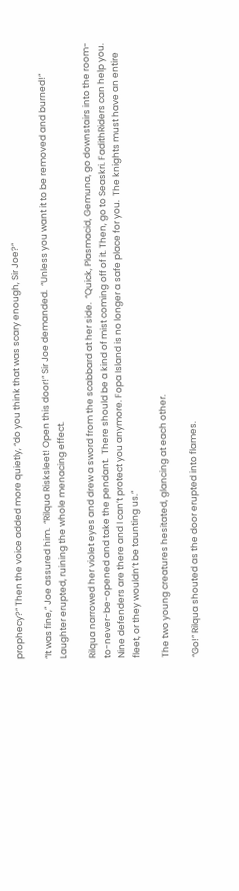prophecy?” Then the voice added more quietly, “do you think that was scary enough, Sir Joe?”

“It was fine,” Joe assured him.  “Rilqua Risksleet! Open this door!” Sir Joe demanded.  “Unless you want it to be removed and burned!” Laughter erupted, ruining the whole menacing effect.

Rilqua narrowed her violet eyes and drew a sword from the scabbard at her side.  “Quick, Plasmacid, Gemuna, go downstairs into the room-to-never-be-opened and take the pendant.  There should be a kind of mist coming off of it. Then, go to Seaskri. FadithRiders can help you.  Nine defenders are there and I can’t protect you anymore. Fopa Island is no longer a safe place for you.  The knights must have an entire fleet, or they wouldn’t be taunting us.”

The two young creatures hesitated, glancing at each other.

“Go!” Rilqua shouted as the door erupted into flames.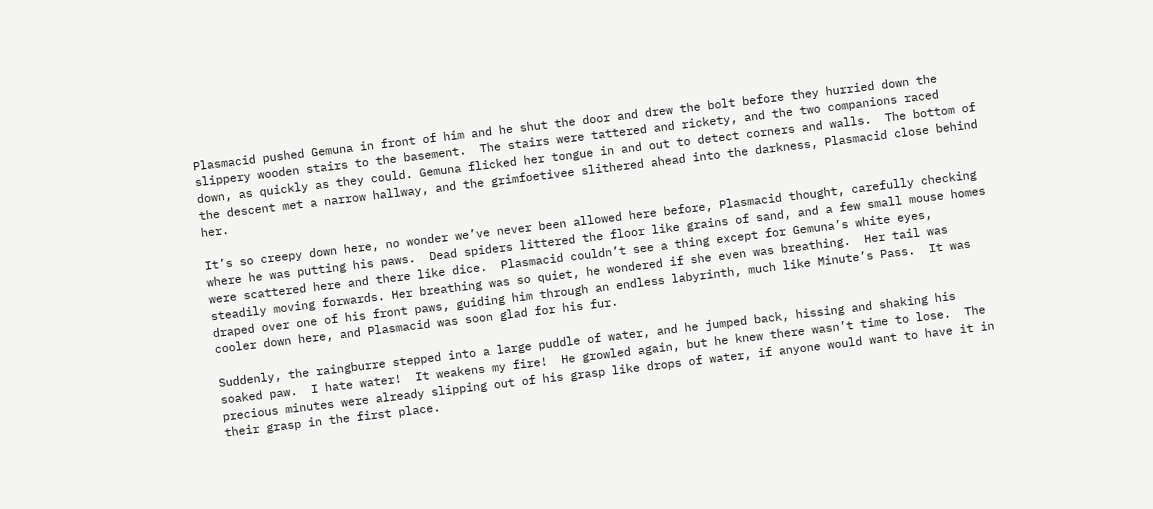Plasmacid pushed Gemuna in front of him and he shut the door and drew the bolt before they hurried down the slippery wooden stairs to the basement.  The stairs were tattered and rickety, and the two companions raced down, as quickly as they could. Gemuna flicked her tongue in and out to detect corners and walls.  The bottom of the descent met a narrow hallway, and the grimfoetivee slithered ahead into the darkness, Plasmacid close behind her.

It’s so creepy down here, no wonder we’ve never been allowed here before, Plasmacid thought, carefully checking where he was putting his paws.  Dead spiders littered the floor like grains of sand, and a few small mouse homes were scattered here and there like dice.  Plasmacid couldn’t see a thing except for Gemuna’s white eyes, steadily moving forwards. Her breathing was so quiet, he wondered if she even was breathing.  Her tail was draped over one of his front paws, guiding him through an endless labyrinth, much like Minute’s Pass.  It was cooler down here, and Plasmacid was soon glad for his fur.

Suddenly, the raingburre stepped into a large puddle of water, and he jumped back, hissing and shaking his soaked paw.  I hate water!  It weakens my fire!  He growled again, but he knew there wasn’t time to lose.  The precious minutes were already slipping out of his grasp like drops of water, if anyone would want to have it in their grasp in the first place.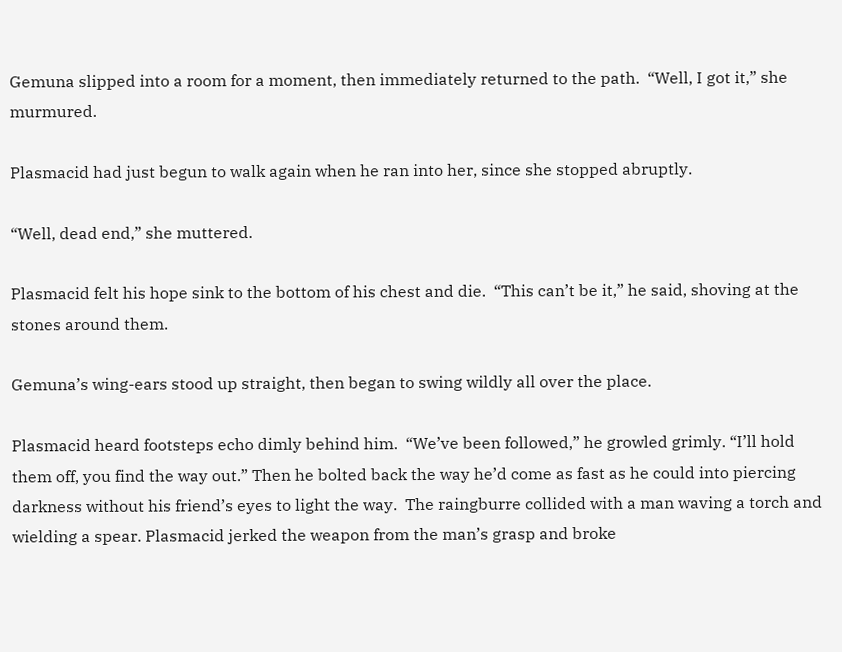Gemuna slipped into a room for a moment, then immediately returned to the path.  “Well, I got it,” she murmured.

Plasmacid had just begun to walk again when he ran into her, since she stopped abruptly.

“Well, dead end,” she muttered.

Plasmacid felt his hope sink to the bottom of his chest and die.  “This can’t be it,” he said, shoving at the stones around them.

Gemuna’s wing-ears stood up straight, then began to swing wildly all over the place.

Plasmacid heard footsteps echo dimly behind him.  “We’ve been followed,” he growled grimly. “I’ll hold them off, you find the way out.” Then he bolted back the way he’d come as fast as he could into piercing darkness without his friend’s eyes to light the way.  The raingburre collided with a man waving a torch and wielding a spear. Plasmacid jerked the weapon from the man’s grasp and broke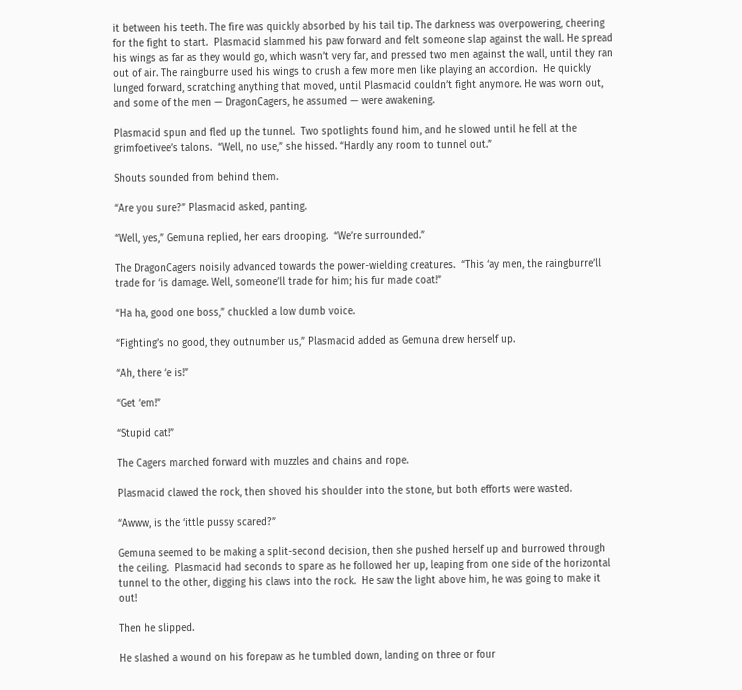it between his teeth. The fire was quickly absorbed by his tail tip. The darkness was overpowering, cheering for the fight to start.  Plasmacid slammed his paw forward and felt someone slap against the wall. He spread his wings as far as they would go, which wasn’t very far, and pressed two men against the wall, until they ran out of air. The raingburre used his wings to crush a few more men like playing an accordion.  He quickly lunged forward, scratching anything that moved, until Plasmacid couldn’t fight anymore. He was worn out, and some of the men — DragonCagers, he assumed — were awakening.

Plasmacid spun and fled up the tunnel.  Two spotlights found him, and he slowed until he fell at the grimfoetivee’s talons.  “Well, no use,” she hissed. “Hardly any room to tunnel out.”

Shouts sounded from behind them.

“Are you sure?” Plasmacid asked, panting.

“Well, yes,” Gemuna replied, her ears drooping.  “We’re surrounded.”

The DragonCagers noisily advanced towards the power-wielding creatures.  “This ‘ay men, the raingburre’ll trade for ‘is damage. Well, someone’ll trade for him; his fur made coat!”

“Ha ha, good one boss,” chuckled a low dumb voice.

“Fighting’s no good, they outnumber us,” Plasmacid added as Gemuna drew herself up.

“Ah, there ‘e is!”

“Get ‘em!”

“Stupid cat!”

The Cagers marched forward with muzzles and chains and rope.

Plasmacid clawed the rock, then shoved his shoulder into the stone, but both efforts were wasted.

“Awww, is the ‘ittle pussy scared?”

Gemuna seemed to be making a split-second decision, then she pushed herself up and burrowed through the ceiling.  Plasmacid had seconds to spare as he followed her up, leaping from one side of the horizontal tunnel to the other, digging his claws into the rock.  He saw the light above him, he was going to make it out!

Then he slipped.

He slashed a wound on his forepaw as he tumbled down, landing on three or four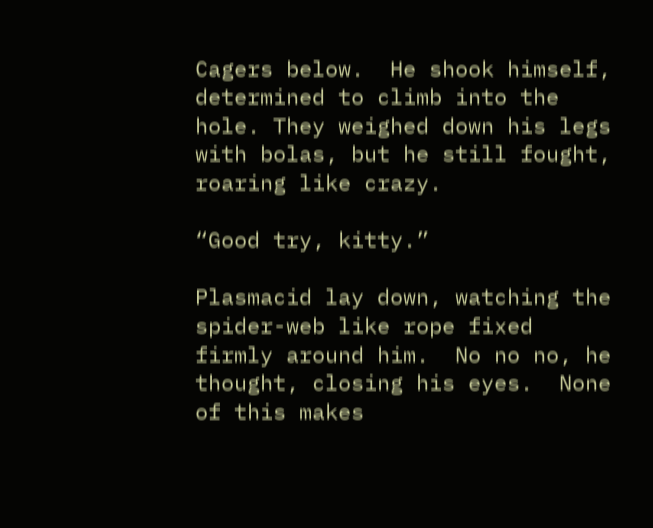Cagers below.  He shook himself, determined to climb into the hole. They weighed down his legs with bolas, but he still fought, roaring like crazy.

“Good try, kitty.”

Plasmacid lay down, watching the spider-web like rope fixed firmly around him.  No no no, he thought, closing his eyes.  None of this makes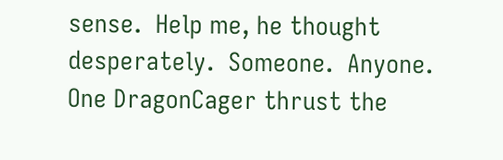sense.  Help me, he thought desperately.  Someone.  Anyone. One DragonCager thrust the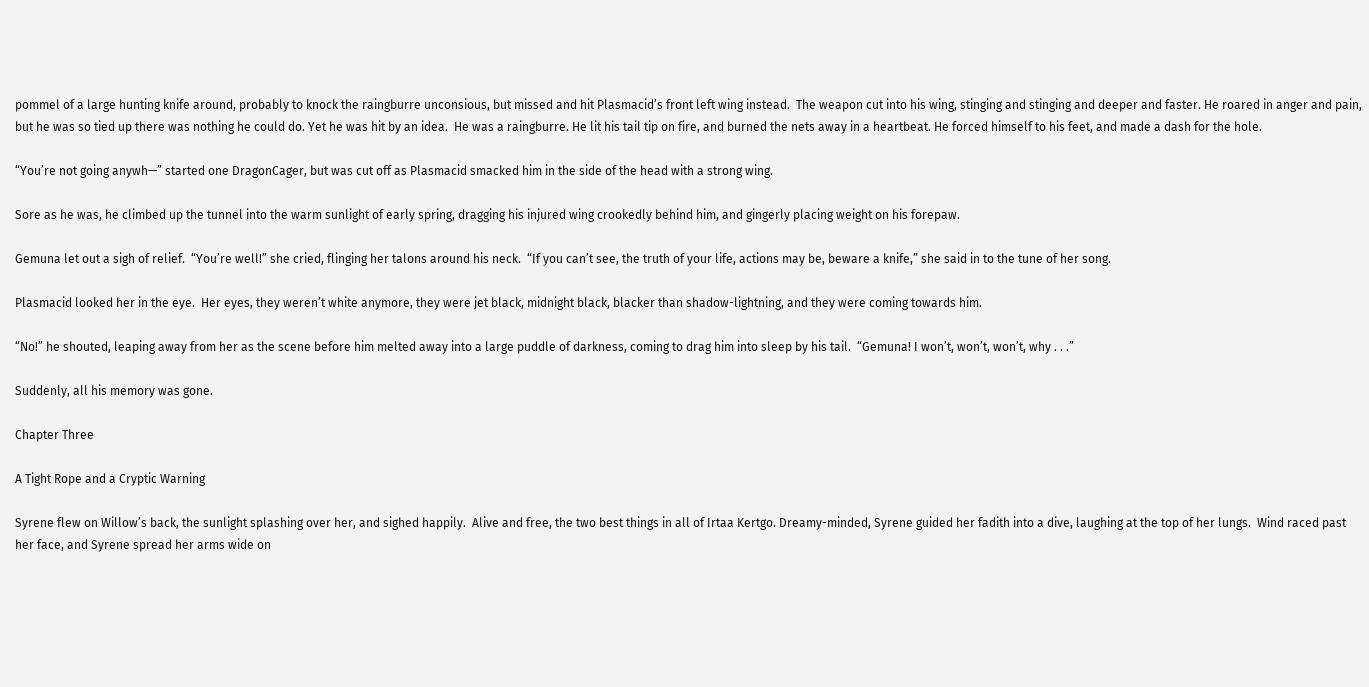pommel of a large hunting knife around, probably to knock the raingburre unconsious, but missed and hit Plasmacid’s front left wing instead.  The weapon cut into his wing, stinging and stinging and deeper and faster. He roared in anger and pain, but he was so tied up there was nothing he could do. Yet he was hit by an idea.  He was a raingburre. He lit his tail tip on fire, and burned the nets away in a heartbeat. He forced himself to his feet, and made a dash for the hole.

“You’re not going anywh—” started one DragonCager, but was cut off as Plasmacid smacked him in the side of the head with a strong wing.

Sore as he was, he climbed up the tunnel into the warm sunlight of early spring, dragging his injured wing crookedly behind him, and gingerly placing weight on his forepaw.

Gemuna let out a sigh of relief.  “You’re well!” she cried, flinging her talons around his neck.  “If you can’t see, the truth of your life, actions may be, beware a knife,” she said in to the tune of her song.

Plasmacid looked her in the eye.  Her eyes, they weren’t white anymore, they were jet black, midnight black, blacker than shadow-lightning, and they were coming towards him.

“No!” he shouted, leaping away from her as the scene before him melted away into a large puddle of darkness, coming to drag him into sleep by his tail.  “Gemuna! I won’t, won’t, won’t, why . . .”

Suddenly, all his memory was gone.

Chapter Three

A Tight Rope and a Cryptic Warning

Syrene flew on Willow’s back, the sunlight splashing over her, and sighed happily.  Alive and free, the two best things in all of Irtaa Kertgo. Dreamy-minded, Syrene guided her fadith into a dive, laughing at the top of her lungs.  Wind raced past her face, and Syrene spread her arms wide on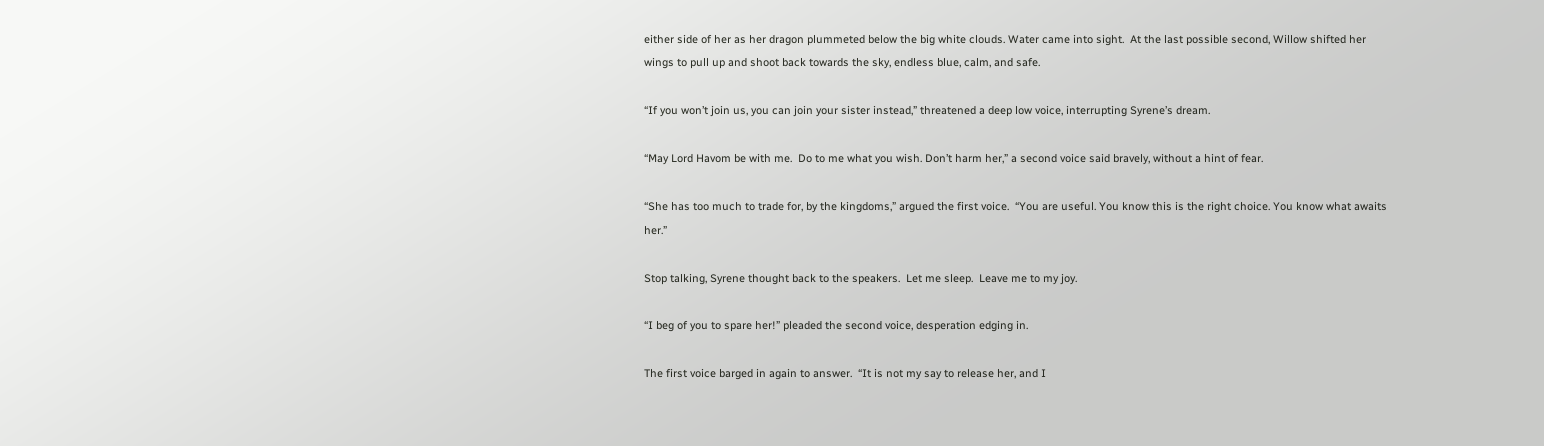either side of her as her dragon plummeted below the big white clouds. Water came into sight.  At the last possible second, Willow shifted her wings to pull up and shoot back towards the sky, endless blue, calm, and safe.

“If you won’t join us, you can join your sister instead,” threatened a deep low voice, interrupting Syrene’s dream.

“May Lord Havom be with me.  Do to me what you wish. Don’t harm her,” a second voice said bravely, without a hint of fear.

“She has too much to trade for, by the kingdoms,” argued the first voice.  “You are useful. You know this is the right choice. You know what awaits her.”

Stop talking, Syrene thought back to the speakers.  Let me sleep.  Leave me to my joy.

“I beg of you to spare her!” pleaded the second voice, desperation edging in.

The first voice barged in again to answer.  “It is not my say to release her, and I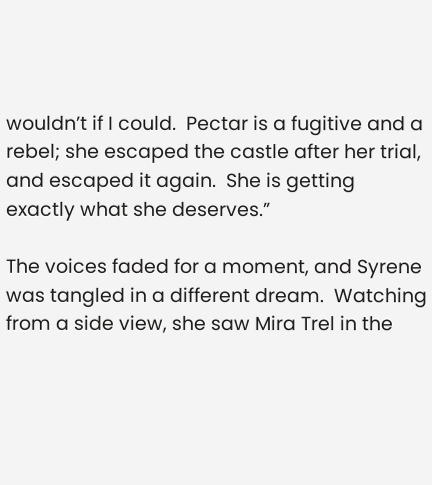wouldn’t if I could.  Pectar is a fugitive and a rebel; she escaped the castle after her trial, and escaped it again.  She is getting exactly what she deserves.”

The voices faded for a moment, and Syrene was tangled in a different dream.  Watching from a side view, she saw Mira Trel in the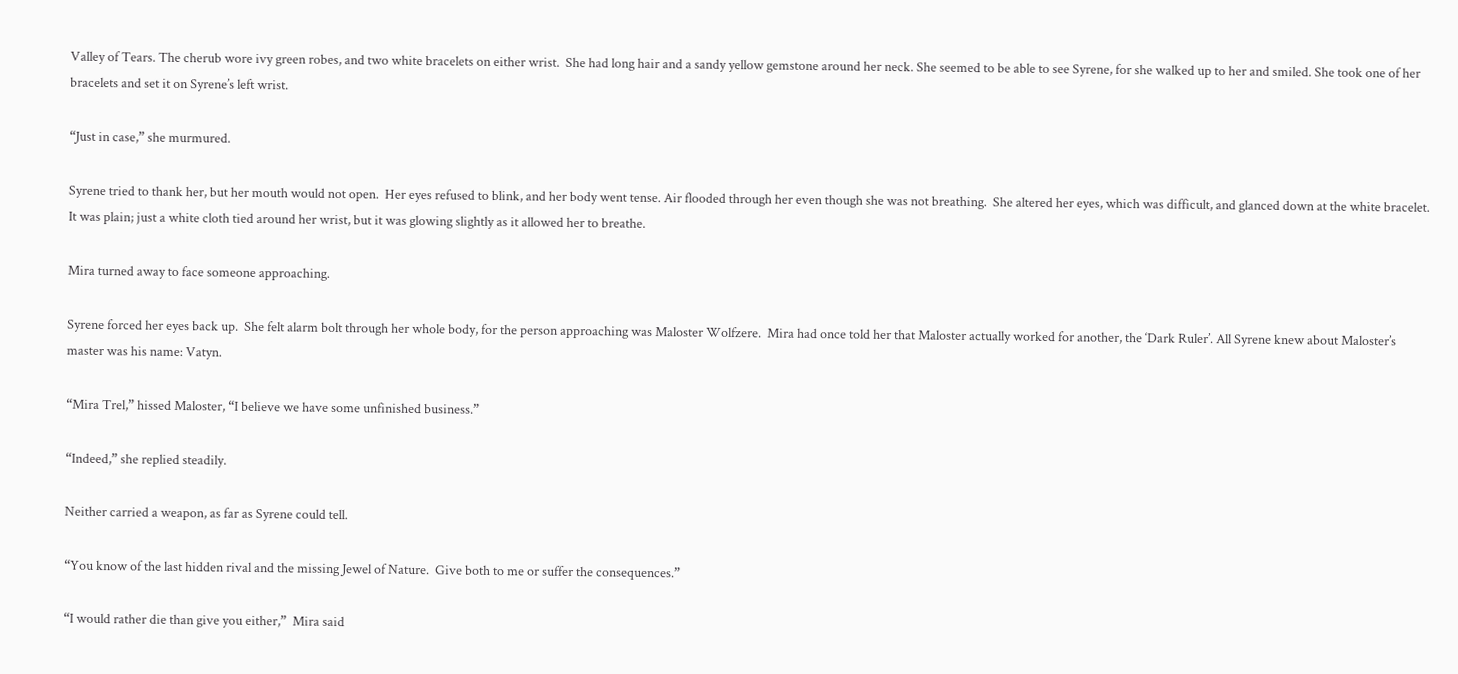Valley of Tears. The cherub wore ivy green robes, and two white bracelets on either wrist.  She had long hair and a sandy yellow gemstone around her neck. She seemed to be able to see Syrene, for she walked up to her and smiled. She took one of her bracelets and set it on Syrene’s left wrist.

“Just in case,” she murmured.

Syrene tried to thank her, but her mouth would not open.  Her eyes refused to blink, and her body went tense. Air flooded through her even though she was not breathing.  She altered her eyes, which was difficult, and glanced down at the white bracelet. It was plain; just a white cloth tied around her wrist, but it was glowing slightly as it allowed her to breathe.

Mira turned away to face someone approaching.

Syrene forced her eyes back up.  She felt alarm bolt through her whole body, for the person approaching was Maloster Wolfzere.  Mira had once told her that Maloster actually worked for another, the ‘Dark Ruler’. All Syrene knew about Maloster’s master was his name: Vatyn.

“Mira Trel,” hissed Maloster, “I believe we have some unfinished business.”

“Indeed,” she replied steadily.

Neither carried a weapon, as far as Syrene could tell.

“You know of the last hidden rival and the missing Jewel of Nature.  Give both to me or suffer the consequences.”

“I would rather die than give you either,”  Mira said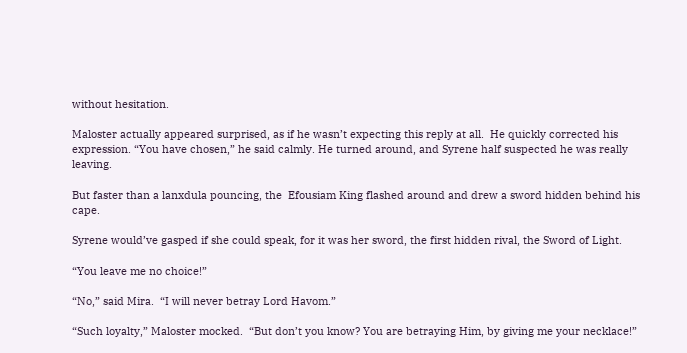without hesitation.

Maloster actually appeared surprised, as if he wasn’t expecting this reply at all.  He quickly corrected his expression. “You have chosen,” he said calmly. He turned around, and Syrene half suspected he was really leaving.

But faster than a lanxdula pouncing, the  Efousiam King flashed around and drew a sword hidden behind his cape.

Syrene would’ve gasped if she could speak, for it was her sword, the first hidden rival, the Sword of Light.

“You leave me no choice!”

“No,” said Mira.  “I will never betray Lord Havom.”

“Such loyalty,” Maloster mocked.  “But don’t you know? You are betraying Him, by giving me your necklace!”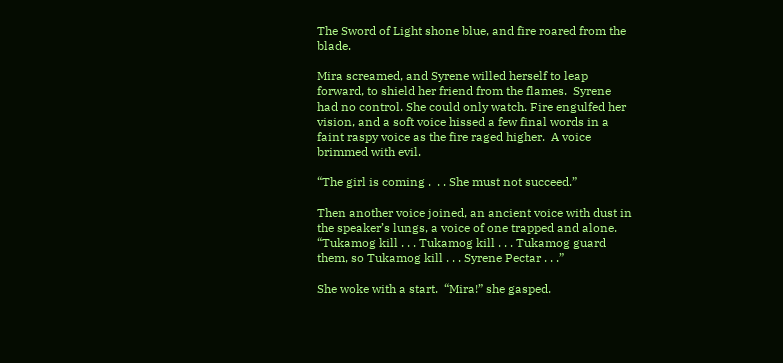The Sword of Light shone blue, and fire roared from the blade.

Mira screamed, and Syrene willed herself to leap forward, to shield her friend from the flames.  Syrene had no control. She could only watch. Fire engulfed her vision, and a soft voice hissed a few final words in a faint raspy voice as the fire raged higher.  A voice brimmed with evil.

“The girl is coming .  . . She must not succeed.”

Then another voice joined, an ancient voice with dust in the speaker’s lungs, a voice of one trapped and alone.  “Tukamog kill . . . Tukamog kill . . . Tukamog guard them, so Tukamog kill . . . Syrene Pectar . . .”

She woke with a start.  “Mira!” she gasped.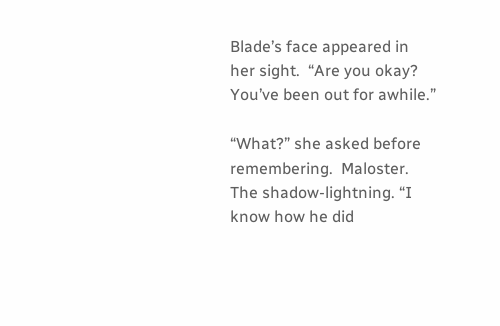Blade’s face appeared in her sight.  “Are you okay? You’ve been out for awhile.”

“What?” she asked before remembering.  Maloster. The shadow-lightning. “I know how he did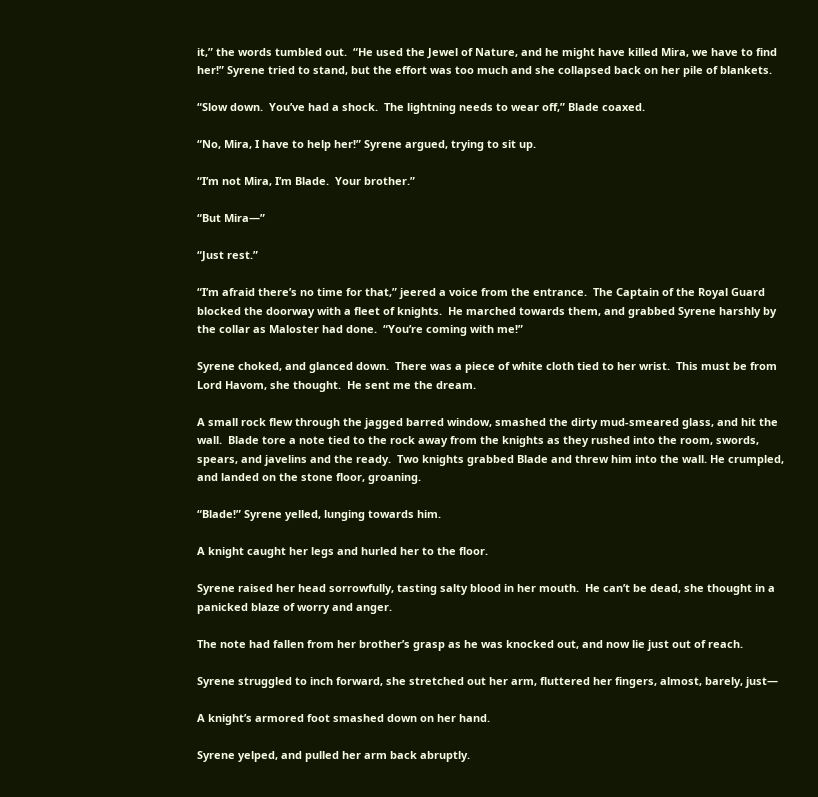it,” the words tumbled out.  “He used the Jewel of Nature, and he might have killed Mira, we have to find her!” Syrene tried to stand, but the effort was too much and she collapsed back on her pile of blankets.

“Slow down.  You’ve had a shock.  The lightning needs to wear off,” Blade coaxed.

“No, Mira, I have to help her!” Syrene argued, trying to sit up.

“I’m not Mira, I’m Blade.  Your brother.”

“But Mira—”

“Just rest.”

“I’m afraid there’s no time for that,” jeered a voice from the entrance.  The Captain of the Royal Guard blocked the doorway with a fleet of knights.  He marched towards them, and grabbed Syrene harshly by the collar as Maloster had done.  “You’re coming with me!”

Syrene choked, and glanced down.  There was a piece of white cloth tied to her wrist.  This must be from Lord Havom, she thought.  He sent me the dream.

A small rock flew through the jagged barred window, smashed the dirty mud-smeared glass, and hit the wall.  Blade tore a note tied to the rock away from the knights as they rushed into the room, swords, spears, and javelins and the ready.  Two knights grabbed Blade and threw him into the wall. He crumpled, and landed on the stone floor, groaning.

“Blade!” Syrene yelled, lunging towards him.

A knight caught her legs and hurled her to the floor.

Syrene raised her head sorrowfully, tasting salty blood in her mouth.  He can’t be dead, she thought in a panicked blaze of worry and anger.

The note had fallen from her brother’s grasp as he was knocked out, and now lie just out of reach.

Syrene struggled to inch forward, she stretched out her arm, fluttered her fingers, almost, barely, just—

A knight’s armored foot smashed down on her hand.

Syrene yelped, and pulled her arm back abruptly.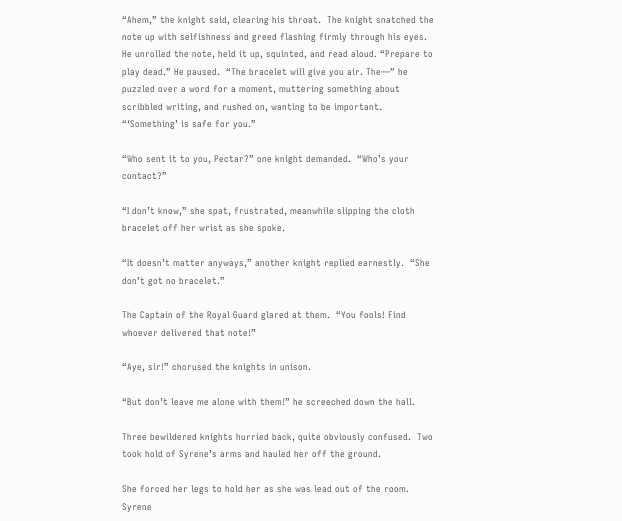“Ahem,” the knight said, clearing his throat.  The knight snatched the note up with selfishness and greed flashing firmly through his eyes.  He unrolled the note, held it up, squinted, and read aloud. “Prepare to play dead.” He paused.  “The bracelet will give you air. The—” he puzzled over a word for a moment, muttering something about scribbled writing, and rushed on, wanting to be important.  “‘Something’ is safe for you.”

“Who sent it to you, Pectar?” one knight demanded.  “Who’s your contact?”

“I don’t know,” she spat, frustrated, meanwhile slipping the cloth bracelet off her wrist as she spoke.

“It doesn’t matter anyways,” another knight replied earnestly.  “She don’t got no bracelet.”

The Captain of the Royal Guard glared at them.  “You fools! Find whoever delivered that note!”

“Aye, sir!” chorused the knights in unison.

“But don’t leave me alone with them!” he screeched down the hall.

Three bewildered knights hurried back, quite obviously confused.  Two took hold of Syrene’s arms and hauled her off the ground.

She forced her legs to hold her as she was lead out of the room.  Syrene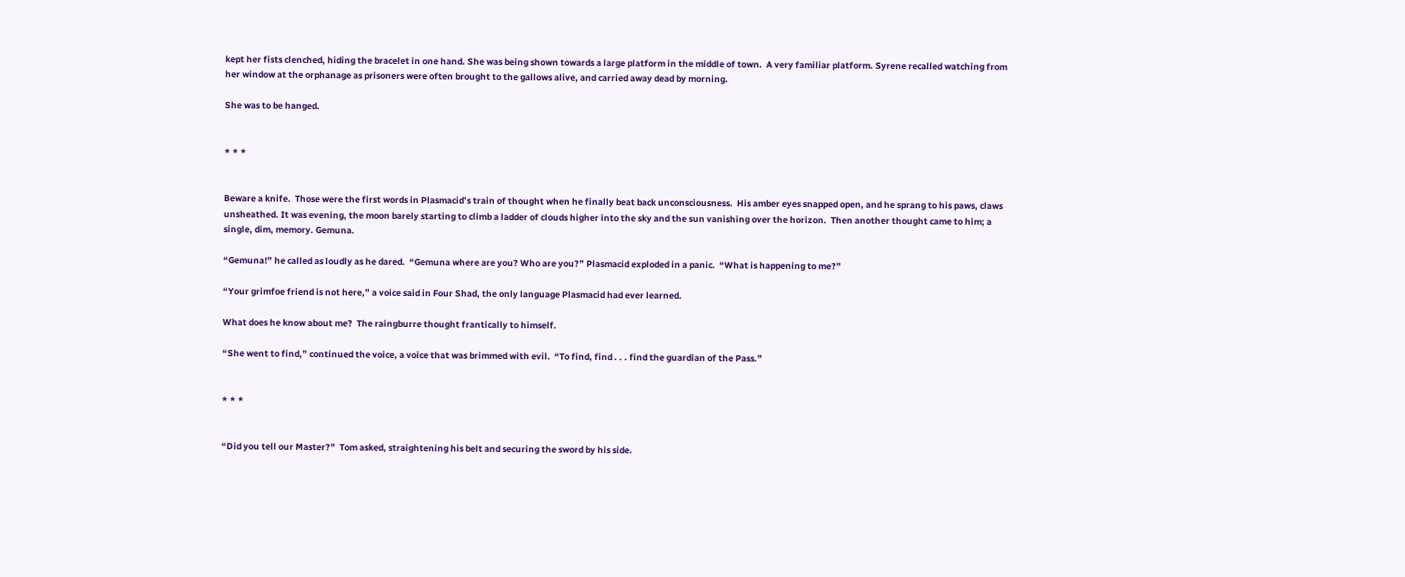kept her fists clenched, hiding the bracelet in one hand. She was being shown towards a large platform in the middle of town.  A very familiar platform. Syrene recalled watching from her window at the orphanage as prisoners were often brought to the gallows alive, and carried away dead by morning.

She was to be hanged.


* * *


Beware a knife.  Those were the first words in Plasmacid’s train of thought when he finally beat back unconsciousness.  His amber eyes snapped open, and he sprang to his paws, claws unsheathed. It was evening, the moon barely starting to climb a ladder of clouds higher into the sky and the sun vanishing over the horizon.  Then another thought came to him; a single, dim, memory. Gemuna.

“Gemuna!” he called as loudly as he dared.  “Gemuna where are you? Who are you?” Plasmacid exploded in a panic.  “What is happening to me?”

“Your grimfoe friend is not here,” a voice said in Four Shad, the only language Plasmacid had ever learned.

What does he know about me?  The raingburre thought frantically to himself.

“She went to find,” continued the voice, a voice that was brimmed with evil.  “To find, find . . . find the guardian of the Pass.”


* * *


“Did you tell our Master?”  Tom asked, straightening his belt and securing the sword by his side.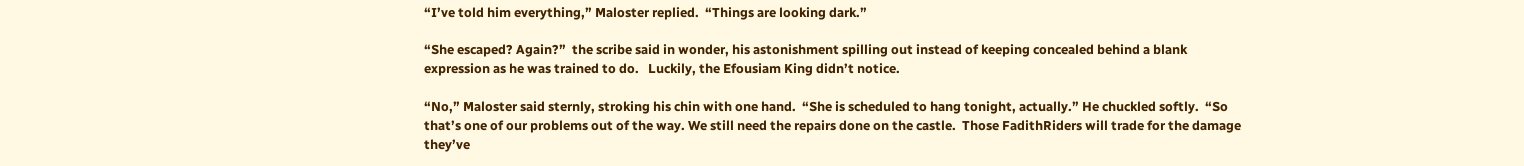“I’ve told him everything,” Maloster replied.  “Things are looking dark.”

“She escaped? Again?”  the scribe said in wonder, his astonishment spilling out instead of keeping concealed behind a blank expression as he was trained to do.   Luckily, the Efousiam King didn’t notice.

“No,” Maloster said sternly, stroking his chin with one hand.  “She is scheduled to hang tonight, actually.” He chuckled softly.  “So that’s one of our problems out of the way. We still need the repairs done on the castle.  Those FadithRiders will trade for the damage they’ve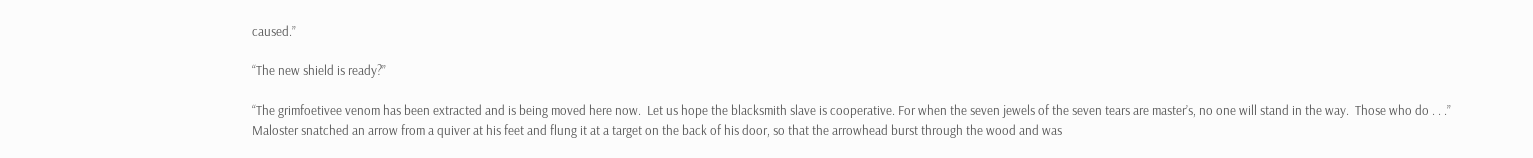caused.”

“The new shield is ready?”

“The grimfoetivee venom has been extracted and is being moved here now.  Let us hope the blacksmith slave is cooperative. For when the seven jewels of the seven tears are master’s, no one will stand in the way.  Those who do . . .” Maloster snatched an arrow from a quiver at his feet and flung it at a target on the back of his door, so that the arrowhead burst through the wood and was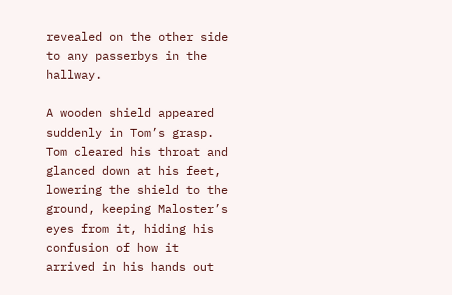revealed on the other side to any passerbys in the hallway.

A wooden shield appeared suddenly in Tom’s grasp.  Tom cleared his throat and glanced down at his feet, lowering the shield to the ground, keeping Maloster’s eyes from it, hiding his confusion of how it arrived in his hands out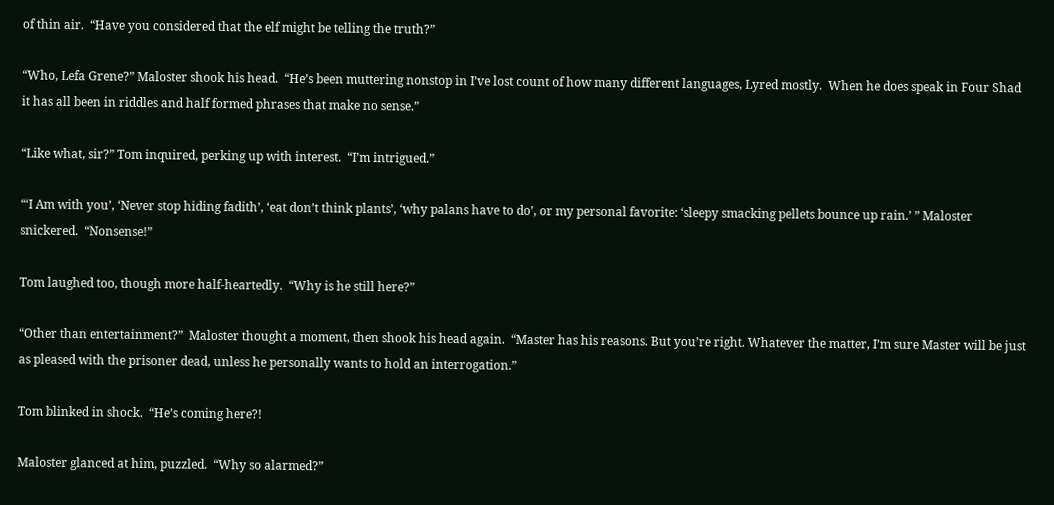of thin air.  “Have you considered that the elf might be telling the truth?”

“Who, Lefa Grene?” Maloster shook his head.  “He’s been muttering nonstop in I’ve lost count of how many different languages, Lyred mostly.  When he does speak in Four Shad it has all been in riddles and half formed phrases that make no sense.”

“Like what, sir?” Tom inquired, perking up with interest.  “I’m intrigued.”

“‘I Am with you’, ‘Never stop hiding fadith’, ‘eat don’t think plants’, ‘why palans have to do’, or my personal favorite: ‘sleepy smacking pellets bounce up rain.’ ” Maloster snickered.  “Nonsense!”

Tom laughed too, though more half-heartedly.  “Why is he still here?”

“Other than entertainment?”  Maloster thought a moment, then shook his head again.  “Master has his reasons. But you’re right. Whatever the matter, I’m sure Master will be just as pleased with the prisoner dead, unless he personally wants to hold an interrogation.”

Tom blinked in shock.  “He’s coming here?!

Maloster glanced at him, puzzled.  “Why so alarmed?”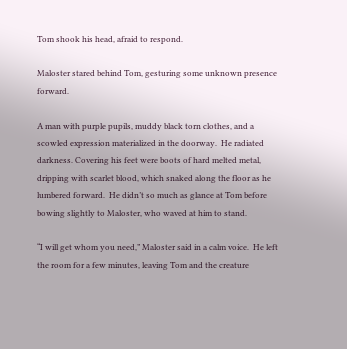Tom shook his head, afraid to respond.

Maloster stared behind Tom, gesturing some unknown presence forward.

A man with purple pupils, muddy black torn clothes, and a scowled expression materialized in the doorway.  He radiated darkness. Covering his feet were boots of hard melted metal, dripping with scarlet blood, which snaked along the floor as he lumbered forward.  He didn’t so much as glance at Tom before bowing slightly to Maloster, who waved at him to stand.

“I will get whom you need,” Maloster said in a calm voice.  He left the room for a few minutes, leaving Tom and the creature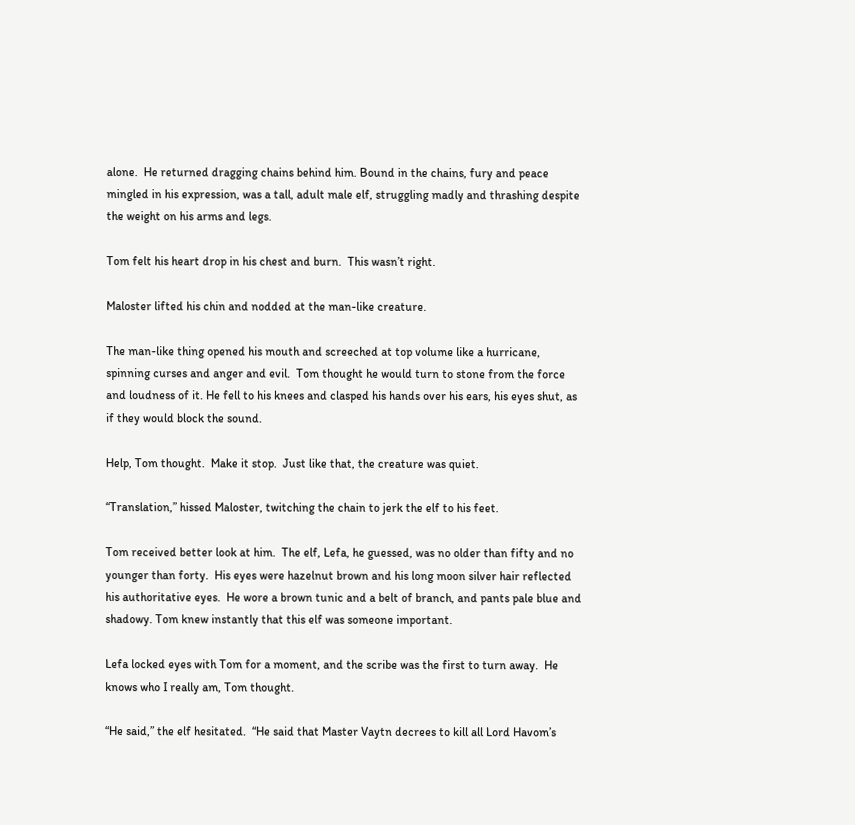alone.  He returned dragging chains behind him. Bound in the chains, fury and peace mingled in his expression, was a tall, adult male elf, struggling madly and thrashing despite the weight on his arms and legs.

Tom felt his heart drop in his chest and burn.  This wasn’t right.

Maloster lifted his chin and nodded at the man-like creature.

The man-like thing opened his mouth and screeched at top volume like a hurricane, spinning curses and anger and evil.  Tom thought he would turn to stone from the force and loudness of it. He fell to his knees and clasped his hands over his ears, his eyes shut, as if they would block the sound.

Help, Tom thought.  Make it stop.  Just like that, the creature was quiet.

“Translation,” hissed Maloster, twitching the chain to jerk the elf to his feet.

Tom received better look at him.  The elf, Lefa, he guessed, was no older than fifty and no younger than forty.  His eyes were hazelnut brown and his long moon silver hair reflected his authoritative eyes.  He wore a brown tunic and a belt of branch, and pants pale blue and shadowy. Tom knew instantly that this elf was someone important.

Lefa locked eyes with Tom for a moment, and the scribe was the first to turn away.  He knows who I really am, Tom thought.

“He said,” the elf hesitated.  “He said that Master Vaytn decrees to kill all Lord Havom’s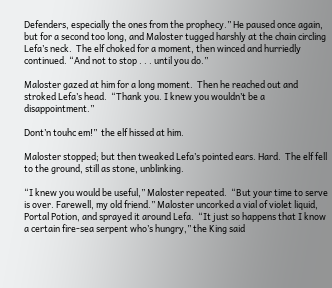Defenders, especially the ones from the prophecy.” He paused once again, but for a second too long, and Maloster tugged harshly at the chain circling Lefa’s neck.  The elf choked for a moment, then winced and hurriedly continued. “And not to stop . . . until you do.”

Maloster gazed at him for a long moment.  Then he reached out and stroked Lefa’s head.  “Thank you. I knew you wouldn’t be a disappointment.”

Dont’n touhc em!”  the elf hissed at him.

Maloster stopped; but then tweaked Lefa’s pointed ears. Hard.  The elf fell to the ground, still as stone, unblinking.

“I knew you would be useful,” Maloster repeated.  “But your time to serve is over. Farewell, my old friend.” Maloster uncorked a vial of violet liquid, Portal Potion, and sprayed it around Lefa.  “It just so happens that I know a certain fire-sea serpent who’s hungry,” the King said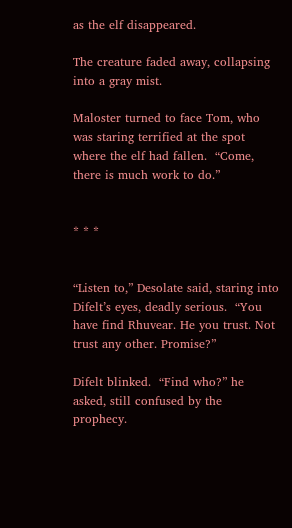as the elf disappeared.

The creature faded away, collapsing into a gray mist.

Maloster turned to face Tom, who was staring terrified at the spot where the elf had fallen.  “Come, there is much work to do.”


* * *


“Listen to,” Desolate said, staring into Difelt’s eyes, deadly serious.  “You have find Rhuvear. He you trust. Not trust any other. Promise?”

Difelt blinked.  “Find who?” he asked, still confused by the prophecy.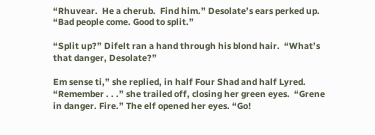“Rhuvear.  He a cherub.  Find him.” Desolate’s ears perked up.  “Bad people come. Good to split.”

“Split up?” Difelt ran a hand through his blond hair.  “What’s that danger, Desolate?”

Em sense ti,” she replied, in half Four Shad and half Lyred.  “Remember . . .” she trailed off, closing her green eyes.  “Grene in danger. Fire.” The elf opened her eyes. “Go!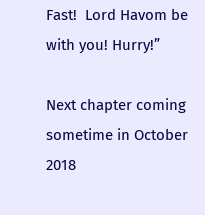Fast!  Lord Havom be with you! Hurry!”

Next chapter coming sometime in October 2018